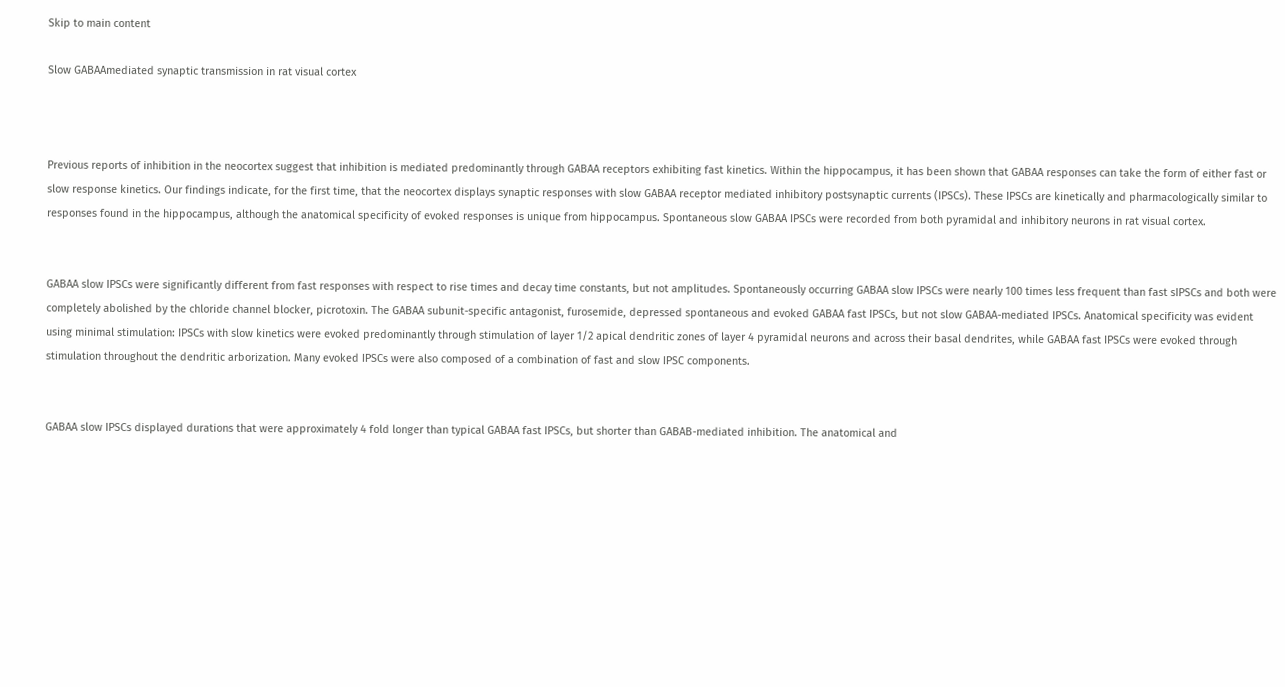Skip to main content

Slow GABAAmediated synaptic transmission in rat visual cortex



Previous reports of inhibition in the neocortex suggest that inhibition is mediated predominantly through GABAA receptors exhibiting fast kinetics. Within the hippocampus, it has been shown that GABAA responses can take the form of either fast or slow response kinetics. Our findings indicate, for the first time, that the neocortex displays synaptic responses with slow GABAA receptor mediated inhibitory postsynaptic currents (IPSCs). These IPSCs are kinetically and pharmacologically similar to responses found in the hippocampus, although the anatomical specificity of evoked responses is unique from hippocampus. Spontaneous slow GABAA IPSCs were recorded from both pyramidal and inhibitory neurons in rat visual cortex.


GABAA slow IPSCs were significantly different from fast responses with respect to rise times and decay time constants, but not amplitudes. Spontaneously occurring GABAA slow IPSCs were nearly 100 times less frequent than fast sIPSCs and both were completely abolished by the chloride channel blocker, picrotoxin. The GABAA subunit-specific antagonist, furosemide, depressed spontaneous and evoked GABAA fast IPSCs, but not slow GABAA-mediated IPSCs. Anatomical specificity was evident using minimal stimulation: IPSCs with slow kinetics were evoked predominantly through stimulation of layer 1/2 apical dendritic zones of layer 4 pyramidal neurons and across their basal dendrites, while GABAA fast IPSCs were evoked through stimulation throughout the dendritic arborization. Many evoked IPSCs were also composed of a combination of fast and slow IPSC components.


GABAA slow IPSCs displayed durations that were approximately 4 fold longer than typical GABAA fast IPSCs, but shorter than GABAB-mediated inhibition. The anatomical and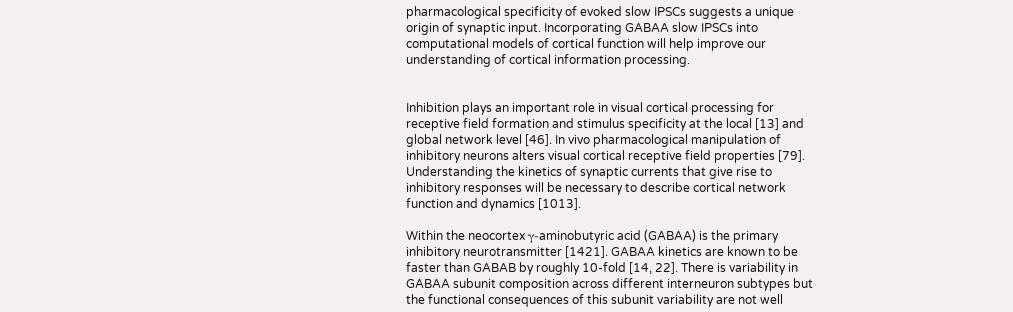pharmacological specificity of evoked slow IPSCs suggests a unique origin of synaptic input. Incorporating GABAA slow IPSCs into computational models of cortical function will help improve our understanding of cortical information processing.


Inhibition plays an important role in visual cortical processing for receptive field formation and stimulus specificity at the local [13] and global network level [46]. In vivo pharmacological manipulation of inhibitory neurons alters visual cortical receptive field properties [79]. Understanding the kinetics of synaptic currents that give rise to inhibitory responses will be necessary to describe cortical network function and dynamics [1013].

Within the neocortex γ-aminobutyric acid (GABAA) is the primary inhibitory neurotransmitter [1421]. GABAA kinetics are known to be faster than GABAB by roughly 10-fold [14, 22]. There is variability in GABAA subunit composition across different interneuron subtypes but the functional consequences of this subunit variability are not well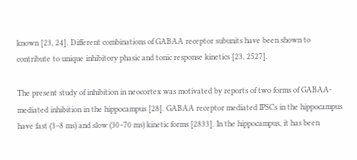known [23, 24]. Different combinations of GABAA receptor subunits have been shown to contribute to unique inhibitory phasic and tonic response kinetics [23, 2527].

The present study of inhibition in neocortex was motivated by reports of two forms of GABAA-mediated inhibition in the hippocampus [28]. GABAA receptor mediated IPSCs in the hippocampus have fast (3–8 ms) and slow (30–70 ms) kinetic forms [2833]. In the hippocampus, it has been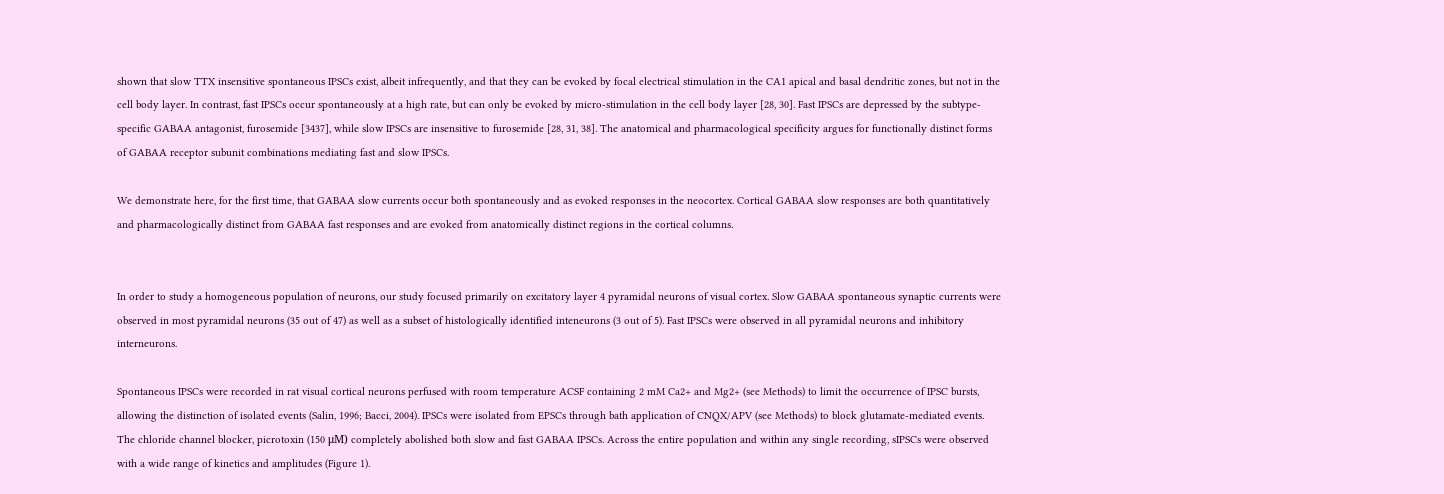shown that slow TTX insensitive spontaneous IPSCs exist, albeit infrequently, and that they can be evoked by focal electrical stimulation in the CA1 apical and basal dendritic zones, but not in the cell body layer. In contrast, fast IPSCs occur spontaneously at a high rate, but can only be evoked by micro-stimulation in the cell body layer [28, 30]. Fast IPSCs are depressed by the subtype-specific GABAA antagonist, furosemide [3437], while slow IPSCs are insensitive to furosemide [28, 31, 38]. The anatomical and pharmacological specificity argues for functionally distinct forms of GABAA receptor subunit combinations mediating fast and slow IPSCs.

We demonstrate here, for the first time, that GABAA slow currents occur both spontaneously and as evoked responses in the neocortex. Cortical GABAA slow responses are both quantitatively and pharmacologically distinct from GABAA fast responses and are evoked from anatomically distinct regions in the cortical columns.


In order to study a homogeneous population of neurons, our study focused primarily on excitatory layer 4 pyramidal neurons of visual cortex. Slow GABAA spontaneous synaptic currents were observed in most pyramidal neurons (35 out of 47) as well as a subset of histologically identified inteneurons (3 out of 5). Fast IPSCs were observed in all pyramidal neurons and inhibitory interneurons.

Spontaneous IPSCs were recorded in rat visual cortical neurons perfused with room temperature ACSF containing 2 mM Ca2+ and Mg2+ (see Methods) to limit the occurrence of IPSC bursts, allowing the distinction of isolated events (Salin, 1996; Bacci, 2004). IPSCs were isolated from EPSCs through bath application of CNQX/APV (see Methods) to block glutamate-mediated events. The chloride channel blocker, picrotoxin (150 μM) completely abolished both slow and fast GABAA IPSCs. Across the entire population and within any single recording, sIPSCs were observed with a wide range of kinetics and amplitudes (Figure 1).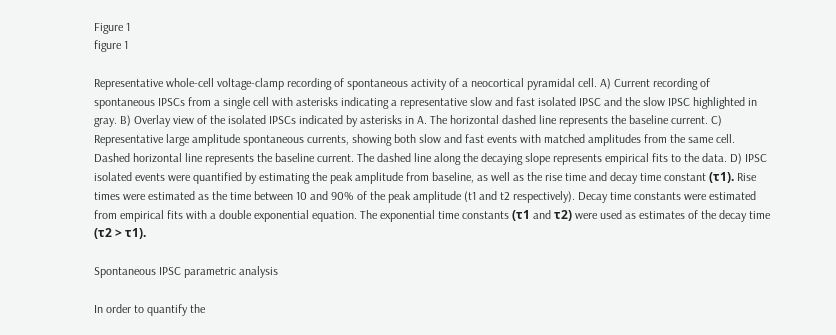Figure 1
figure 1

Representative whole-cell voltage-clamp recording of spontaneous activity of a neocortical pyramidal cell. A) Current recording of spontaneous IPSCs from a single cell with asterisks indicating a representative slow and fast isolated IPSC and the slow IPSC highlighted in gray. B) Overlay view of the isolated IPSCs indicated by asterisks in A. The horizontal dashed line represents the baseline current. C) Representative large amplitude spontaneous currents, showing both slow and fast events with matched amplitudes from the same cell. Dashed horizontal line represents the baseline current. The dashed line along the decaying slope represents empirical fits to the data. D) IPSC isolated events were quantified by estimating the peak amplitude from baseline, as well as the rise time and decay time constant (τ1). Rise times were estimated as the time between 10 and 90% of the peak amplitude (t1 and t2 respectively). Decay time constants were estimated from empirical fits with a double exponential equation. The exponential time constants (τ1 and τ2) were used as estimates of the decay time (τ2 > τ1).

Spontaneous IPSC parametric analysis

In order to quantify the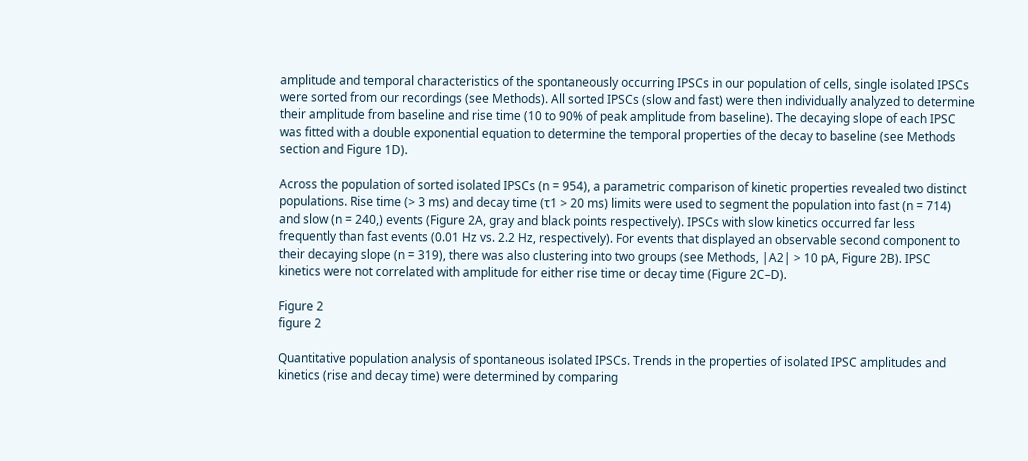amplitude and temporal characteristics of the spontaneously occurring IPSCs in our population of cells, single isolated IPSCs were sorted from our recordings (see Methods). All sorted IPSCs (slow and fast) were then individually analyzed to determine their amplitude from baseline and rise time (10 to 90% of peak amplitude from baseline). The decaying slope of each IPSC was fitted with a double exponential equation to determine the temporal properties of the decay to baseline (see Methods section and Figure 1D).

Across the population of sorted isolated IPSCs (n = 954), a parametric comparison of kinetic properties revealed two distinct populations. Rise time (> 3 ms) and decay time (τ1 > 20 ms) limits were used to segment the population into fast (n = 714) and slow (n = 240,) events (Figure 2A, gray and black points respectively). IPSCs with slow kinetics occurred far less frequently than fast events (0.01 Hz vs. 2.2 Hz, respectively). For events that displayed an observable second component to their decaying slope (n = 319), there was also clustering into two groups (see Methods, |A2| > 10 pA, Figure 2B). IPSC kinetics were not correlated with amplitude for either rise time or decay time (Figure 2C–D).

Figure 2
figure 2

Quantitative population analysis of spontaneous isolated IPSCs. Trends in the properties of isolated IPSC amplitudes and kinetics (rise and decay time) were determined by comparing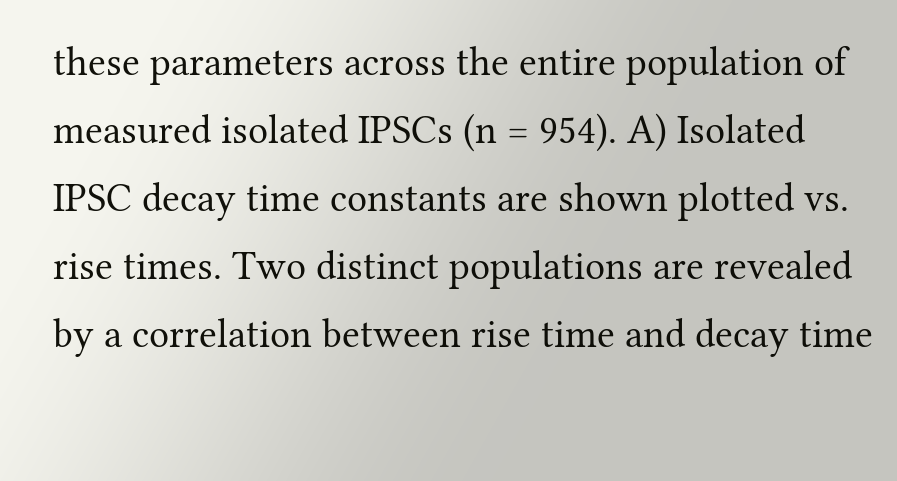these parameters across the entire population of measured isolated IPSCs (n = 954). A) Isolated IPSC decay time constants are shown plotted vs. rise times. Two distinct populations are revealed by a correlation between rise time and decay time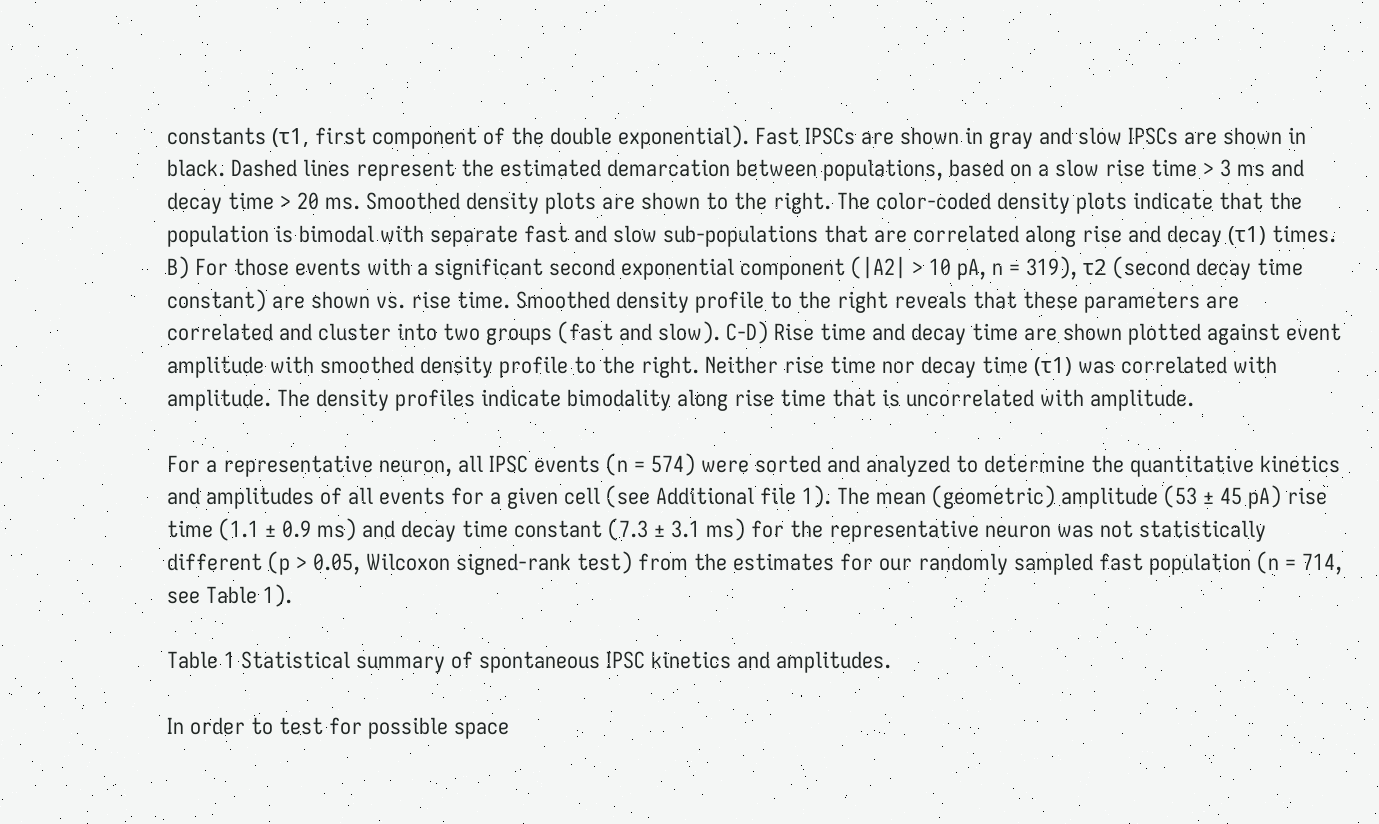constants (τ1, first component of the double exponential). Fast IPSCs are shown in gray and slow IPSCs are shown in black. Dashed lines represent the estimated demarcation between populations, based on a slow rise time > 3 ms and decay time > 20 ms. Smoothed density plots are shown to the right. The color-coded density plots indicate that the population is bimodal with separate fast and slow sub-populations that are correlated along rise and decay (τ1) times. B) For those events with a significant second exponential component (|A2| > 10 pA, n = 319), τ2 (second decay time constant) are shown vs. rise time. Smoothed density profile to the right reveals that these parameters are correlated and cluster into two groups (fast and slow). C-D) Rise time and decay time are shown plotted against event amplitude with smoothed density profile to the right. Neither rise time nor decay time (τ1) was correlated with amplitude. The density profiles indicate bimodality along rise time that is uncorrelated with amplitude.

For a representative neuron, all IPSC events (n = 574) were sorted and analyzed to determine the quantitative kinetics and amplitudes of all events for a given cell (see Additional file 1). The mean (geometric) amplitude (53 ± 45 pA) rise time (1.1 ± 0.9 ms) and decay time constant (7.3 ± 3.1 ms) for the representative neuron was not statistically different (p > 0.05, Wilcoxon signed-rank test) from the estimates for our randomly sampled fast population (n = 714, see Table 1).

Table 1 Statistical summary of spontaneous IPSC kinetics and amplitudes.

In order to test for possible space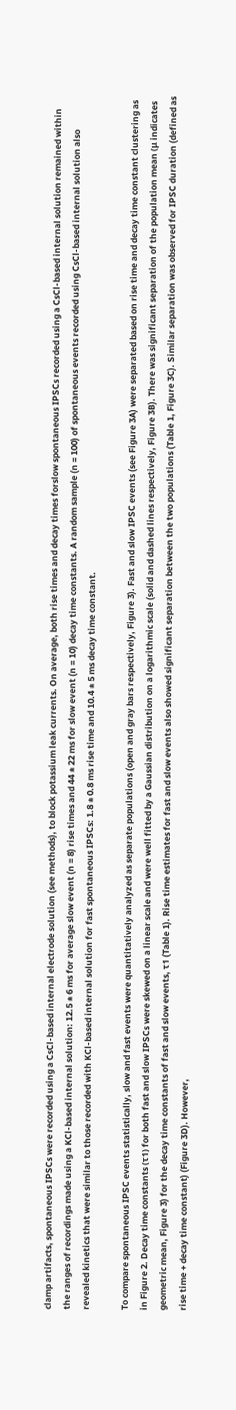clamp artifacts, spontaneous IPSCs were recorded using a CsCl-based internal electrode solution (see methods), to block potassium leak currents. On average, both rise times and decay times forslow spontaneous IPSCs recorded using a CsCl-based internal solution remained within the ranges of recordings made using a KCl-based internal solution: 12.5 ± 6 ms for average slow event (n = 8) rise times and 44 ± 22 ms for slow event (n = 10) decay time constants. A random sample (n = 100) of spontaneous events recorded using CsCl-based internal solution also revealed kinetics that were similar to those recorded with KCl-based internal solution for fast spontaneous IPSCs: 1.8 ± 0.8 ms rise time and 10.4 ± 5 ms decay time constant.

To compare spontaneous IPSC events statistically, slow and fast events were quantitatively analyzed as separate populations (open and gray bars respectively, Figure 3). Fast and slow IPSC events (see Figure 3A) were separated based on rise time and decay time constant clustering as in Figure 2. Decay time constants (τ1) for both fast and slow IPSCs were skewed on a linear scale and were well fitted by a Gaussian distribution on a logarithmic scale (solid and dashed lines respectively, Figure 3B). There was significant separation of the population mean (μ indicates geometric mean, Figure 3) for the decay time constants of fast and slow events, τ1 (Table 1). Rise time estimates for fast and slow events also showed significant separation between the two populations (Table 1, Figure 3C). Similar separation was observed for IPSC duration (defined as rise time + decay time constant) (Figure 3D). However,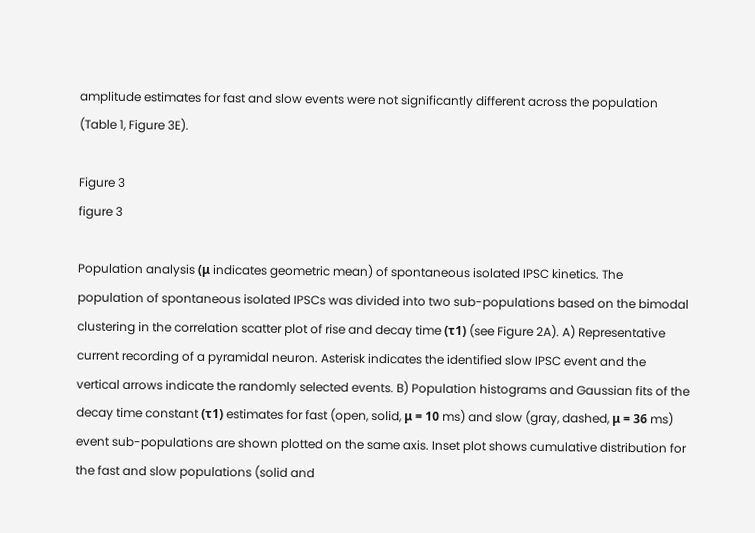amplitude estimates for fast and slow events were not significantly different across the population (Table 1, Figure 3E).

Figure 3
figure 3

Population analysis (μ indicates geometric mean) of spontaneous isolated IPSC kinetics. The population of spontaneous isolated IPSCs was divided into two sub-populations based on the bimodal clustering in the correlation scatter plot of rise and decay time (τ1) (see Figure 2A). A) Representative current recording of a pyramidal neuron. Asterisk indicates the identified slow IPSC event and the vertical arrows indicate the randomly selected events. B) Population histograms and Gaussian fits of the decay time constant (τ1) estimates for fast (open, solid, μ = 10 ms) and slow (gray, dashed, μ = 36 ms) event sub-populations are shown plotted on the same axis. Inset plot shows cumulative distribution for the fast and slow populations (solid and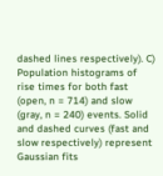dashed lines respectively). C) Population histograms of rise times for both fast (open, n = 714) and slow (gray, n = 240) events. Solid and dashed curves (fast and slow respectively) represent Gaussian fits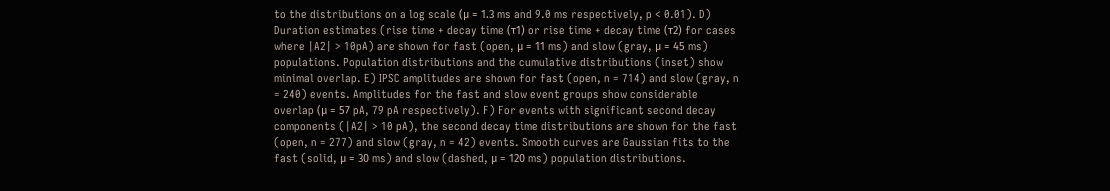to the distributions on a log scale (μ = 1.3 ms and 9.0 ms respectively, p < 0.01). D) Duration estimates (rise time + decay time (τ1) or rise time + decay time (τ2) for cases where |A2| > 10pA) are shown for fast (open, μ = 11 ms) and slow (gray, μ = 45 ms) populations. Population distributions and the cumulative distributions (inset) show minimal overlap. E) IPSC amplitudes are shown for fast (open, n = 714) and slow (gray, n = 240) events. Amplitudes for the fast and slow event groups show considerable overlap (μ = 57 pA, 79 pA respectively). F) For events with significant second decay components (|A2| > 10 pA), the second decay time distributions are shown for the fast (open, n = 277) and slow (gray, n = 42) events. Smooth curves are Gaussian fits to the fast (solid, μ = 30 ms) and slow (dashed, μ = 120 ms) population distributions.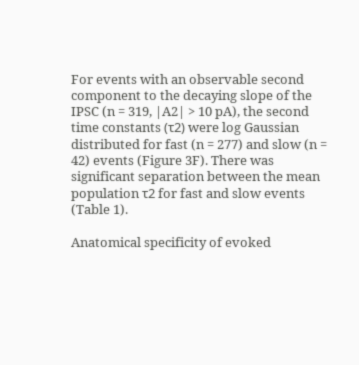For events with an observable second component to the decaying slope of the IPSC (n = 319, |A2| > 10 pA), the second time constants (τ2) were log Gaussian distributed for fast (n = 277) and slow (n = 42) events (Figure 3F). There was significant separation between the mean population τ2 for fast and slow events (Table 1).

Anatomical specificity of evoked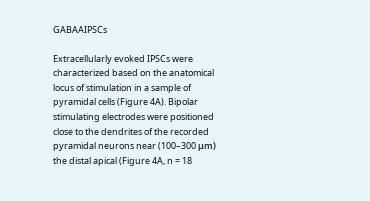GABAAIPSCs

Extracellularly evoked IPSCs were characterized based on the anatomical locus of stimulation in a sample of pyramidal cells (Figure 4A). Bipolar stimulating electrodes were positioned close to the dendrites of the recorded pyramidal neurons near (100–300 μm) the distal apical (Figure 4A, n = 18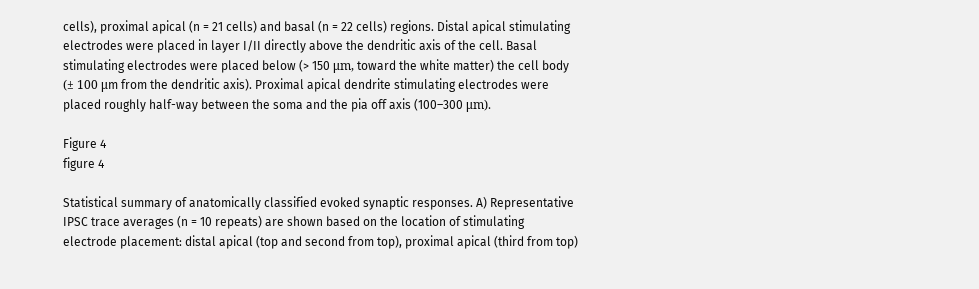cells), proximal apical (n = 21 cells) and basal (n = 22 cells) regions. Distal apical stimulating electrodes were placed in layer I/II directly above the dendritic axis of the cell. Basal stimulating electrodes were placed below (> 150 μm, toward the white matter) the cell body (± 100 μm from the dendritic axis). Proximal apical dendrite stimulating electrodes were placed roughly half-way between the soma and the pia off axis (100–300 μm).

Figure 4
figure 4

Statistical summary of anatomically classified evoked synaptic responses. A) Representative IPSC trace averages (n = 10 repeats) are shown based on the location of stimulating electrode placement: distal apical (top and second from top), proximal apical (third from top)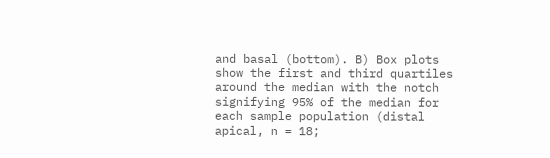and basal (bottom). B) Box plots show the first and third quartiles around the median with the notch signifying 95% of the median for each sample population (distal apical, n = 18;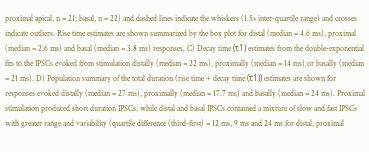proximal apical, n = 21; basal, n = 22) and dashed lines indicate the whiskers (1.5× inter-quartile range) and crosses indicate outliers. Rise time estimates are shown summarized by the box plot for distal (median = 4.6 ms), proximal (median = 2.6 ms) and basal (median = 3.8 ms) responses. C) Decay time (τ1) estimates from the double-exponential fits to the IPSCs evoked from stimulation distally (median = 22 ms), proximally (median = 14 ms) or basally (median = 21 ms). D) Population summary of the total duration (rise time + decay time (τ1)) estimates are shown for responses evoked distally (median = 27 ms), proximally (median = 17.7 ms) and basally (median = 24 ms). Proximal stimulation produced short duration IPSCs, while distal and basal IPSCs contained a mixture of slow and fast IPSCs with greater range and variability (quartile difference (third-first) = 12 ms, 9 ms and 24 ms for distal, proximal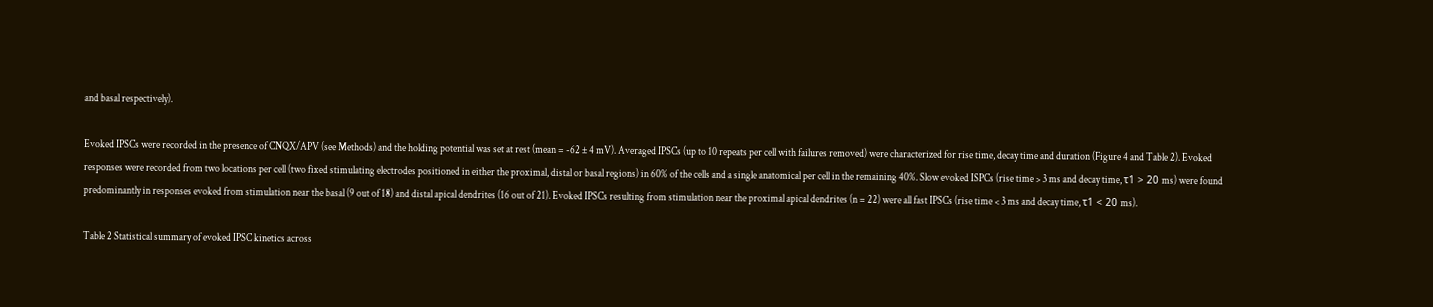and basal respectively).

Evoked IPSCs were recorded in the presence of CNQX/APV (see Methods) and the holding potential was set at rest (mean = -62 ± 4 mV). Averaged IPSCs (up to 10 repeats per cell with failures removed) were characterized for rise time, decay time and duration (Figure 4 and Table 2). Evoked responses were recorded from two locations per cell (two fixed stimulating electrodes positioned in either the proximal, distal or basal regions) in 60% of the cells and a single anatomical per cell in the remaining 40%. Slow evoked ISPCs (rise time > 3 ms and decay time, τ1 > 20 ms) were found predominantly in responses evoked from stimulation near the basal (9 out of 18) and distal apical dendrites (16 out of 21). Evoked IPSCs resulting from stimulation near the proximal apical dendrites (n = 22) were all fast IPSCs (rise time < 3 ms and decay time, τ1 < 20 ms).

Table 2 Statistical summary of evoked IPSC kinetics across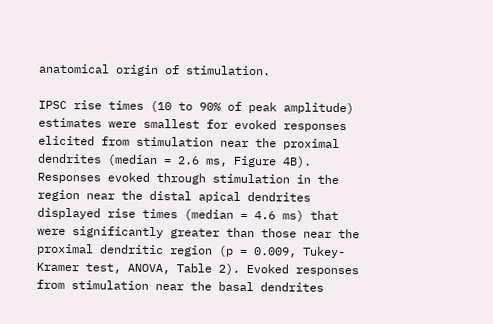anatomical origin of stimulation.

IPSC rise times (10 to 90% of peak amplitude) estimates were smallest for evoked responses elicited from stimulation near the proximal dendrites (median = 2.6 ms, Figure 4B). Responses evoked through stimulation in the region near the distal apical dendrites displayed rise times (median = 4.6 ms) that were significantly greater than those near the proximal dendritic region (p = 0.009, Tukey-Kramer test, ANOVA, Table 2). Evoked responses from stimulation near the basal dendrites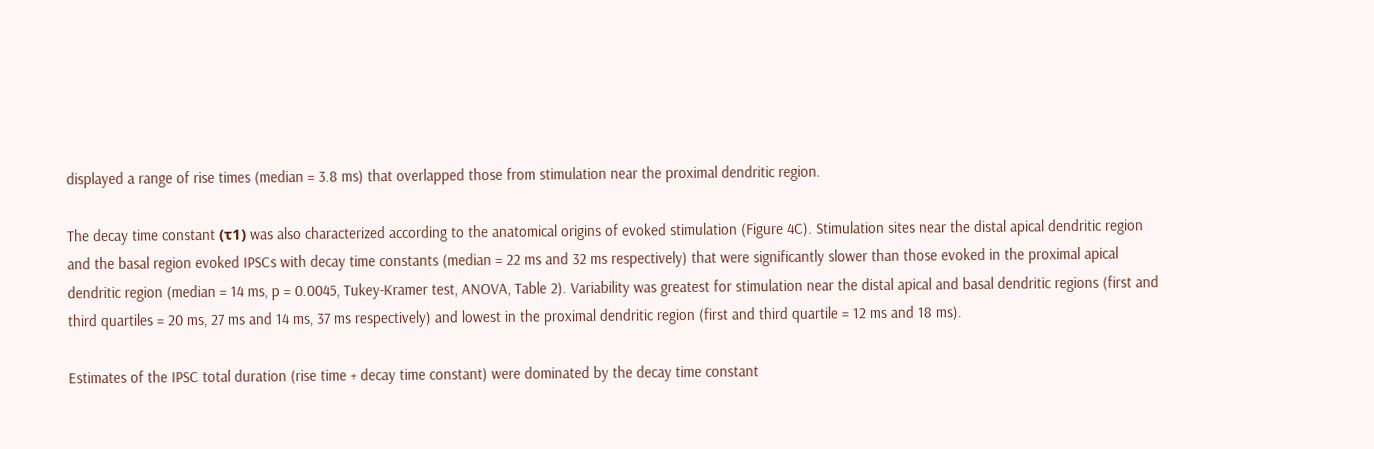displayed a range of rise times (median = 3.8 ms) that overlapped those from stimulation near the proximal dendritic region.

The decay time constant (τ1) was also characterized according to the anatomical origins of evoked stimulation (Figure 4C). Stimulation sites near the distal apical dendritic region and the basal region evoked IPSCs with decay time constants (median = 22 ms and 32 ms respectively) that were significantly slower than those evoked in the proximal apical dendritic region (median = 14 ms, p = 0.0045, Tukey-Kramer test, ANOVA, Table 2). Variability was greatest for stimulation near the distal apical and basal dendritic regions (first and third quartiles = 20 ms, 27 ms and 14 ms, 37 ms respectively) and lowest in the proximal dendritic region (first and third quartile = 12 ms and 18 ms).

Estimates of the IPSC total duration (rise time + decay time constant) were dominated by the decay time constant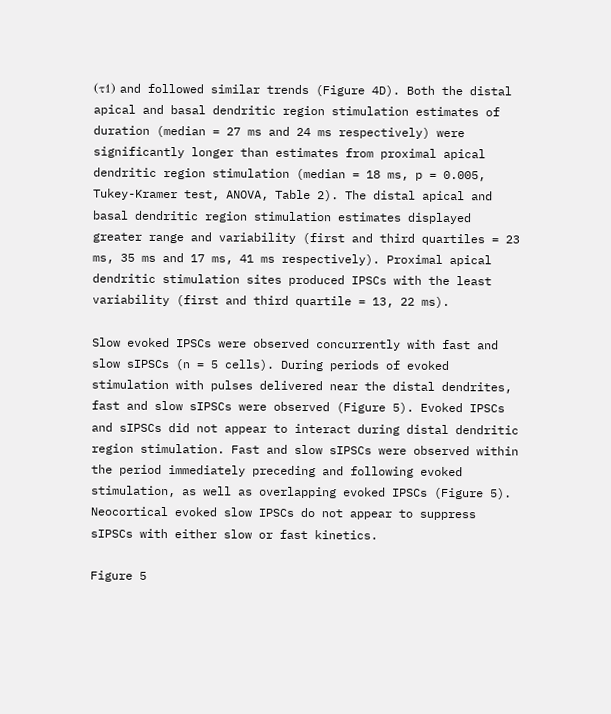(τ1) and followed similar trends (Figure 4D). Both the distal apical and basal dendritic region stimulation estimates of duration (median = 27 ms and 24 ms respectively) were significantly longer than estimates from proximal apical dendritic region stimulation (median = 18 ms, p = 0.005, Tukey-Kramer test, ANOVA, Table 2). The distal apical and basal dendritic region stimulation estimates displayed greater range and variability (first and third quartiles = 23 ms, 35 ms and 17 ms, 41 ms respectively). Proximal apical dendritic stimulation sites produced IPSCs with the least variability (first and third quartile = 13, 22 ms).

Slow evoked IPSCs were observed concurrently with fast and slow sIPSCs (n = 5 cells). During periods of evoked stimulation with pulses delivered near the distal dendrites, fast and slow sIPSCs were observed (Figure 5). Evoked IPSCs and sIPSCs did not appear to interact during distal dendritic region stimulation. Fast and slow sIPSCs were observed within the period immediately preceding and following evoked stimulation, as well as overlapping evoked IPSCs (Figure 5). Neocortical evoked slow IPSCs do not appear to suppress sIPSCs with either slow or fast kinetics.

Figure 5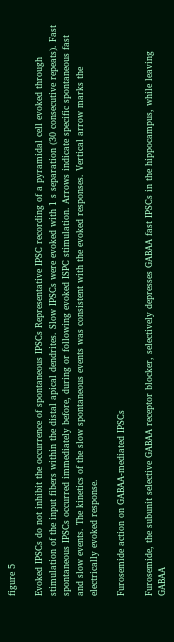figure 5

Evoked IPSCs do not inhibit the occurrence of spontaneous IPSCs Representative IPSC recording of a pyramidal cell evoked through stimulation of the input fibers within the distal apical dendrites. Slow IPSCs were evoked with 1 s separation (30 consecutive repeats). Fast spontaneous IPSCs occurred immediately before, during or following evoked ISPC stimulation. Arrows indicate specific spontaneous fast and slow events. The kinetics of the slow spontaneous events was consistent with the evoked responses. Vertical arrow marks the electrically evoked response.

Furosemide action on GABAA-mediated IPSCs

Furosemide, the subunit selective GABAA receptor blocker, selectively depresses GABAA fast IPSCs in the hippocampus, while leaving GABAA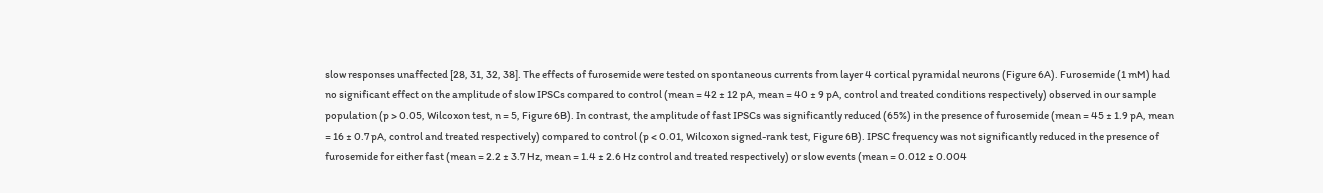slow responses unaffected [28, 31, 32, 38]. The effects of furosemide were tested on spontaneous currents from layer 4 cortical pyramidal neurons (Figure 6A). Furosemide (1 mM) had no significant effect on the amplitude of slow IPSCs compared to control (mean = 42 ± 12 pA, mean = 40 ± 9 pA, control and treated conditions respectively) observed in our sample population (p > 0.05, Wilcoxon test, n = 5, Figure 6B). In contrast, the amplitude of fast IPSCs was significantly reduced (65%) in the presence of furosemide (mean = 45 ± 1.9 pA, mean = 16 ± 0.7 pA, control and treated respectively) compared to control (p < 0.01, Wilcoxon signed-rank test, Figure 6B). IPSC frequency was not significantly reduced in the presence of furosemide for either fast (mean = 2.2 ± 3.7 Hz, mean = 1.4 ± 2.6 Hz control and treated respectively) or slow events (mean = 0.012 ± 0.004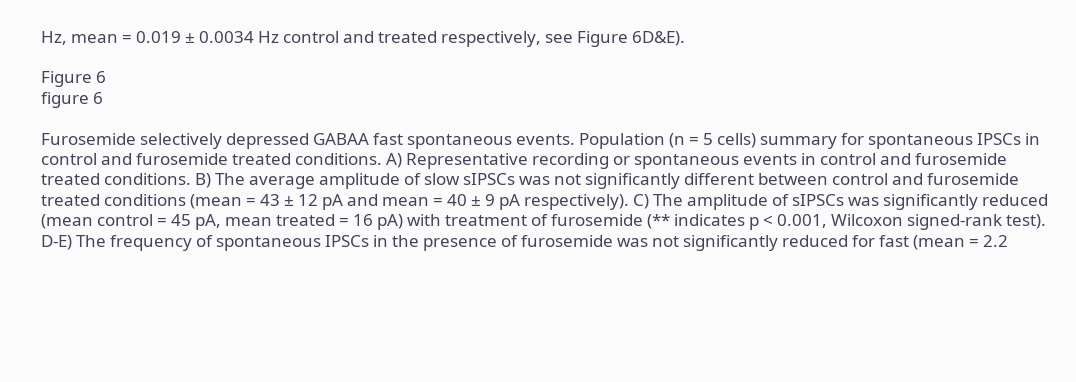Hz, mean = 0.019 ± 0.0034 Hz control and treated respectively, see Figure 6D&E).

Figure 6
figure 6

Furosemide selectively depressed GABAA fast spontaneous events. Population (n = 5 cells) summary for spontaneous IPSCs in control and furosemide treated conditions. A) Representative recording or spontaneous events in control and furosemide treated conditions. B) The average amplitude of slow sIPSCs was not significantly different between control and furosemide treated conditions (mean = 43 ± 12 pA and mean = 40 ± 9 pA respectively). C) The amplitude of sIPSCs was significantly reduced (mean control = 45 pA, mean treated = 16 pA) with treatment of furosemide (** indicates p < 0.001, Wilcoxon signed-rank test). D-E) The frequency of spontaneous IPSCs in the presence of furosemide was not significantly reduced for fast (mean = 2.2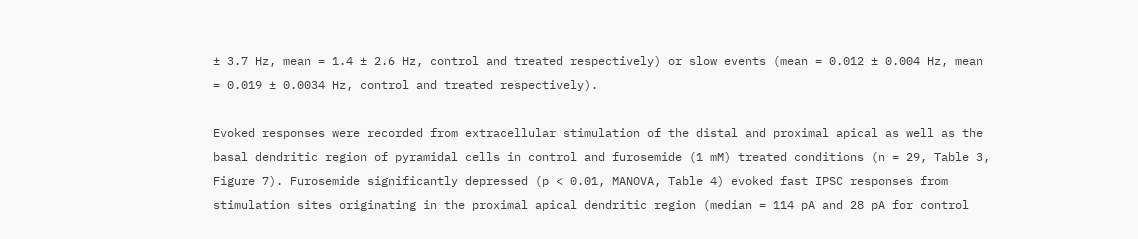± 3.7 Hz, mean = 1.4 ± 2.6 Hz, control and treated respectively) or slow events (mean = 0.012 ± 0.004 Hz, mean = 0.019 ± 0.0034 Hz, control and treated respectively).

Evoked responses were recorded from extracellular stimulation of the distal and proximal apical as well as the basal dendritic region of pyramidal cells in control and furosemide (1 mM) treated conditions (n = 29, Table 3, Figure 7). Furosemide significantly depressed (p < 0.01, MANOVA, Table 4) evoked fast IPSC responses from stimulation sites originating in the proximal apical dendritic region (median = 114 pA and 28 pA for control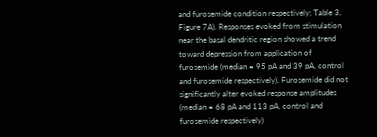and furosemide condition respectively; Table 3, Figure 7A). Responses evoked from stimulation near the basal dendritic region showed a trend toward depression from application of furosemide (median = 95 pA and 39 pA, control and furosemide respectively). Furosemide did not significantly alter evoked response amplitudes (median = 68 pA and 113 pA, control and furosemide respectively)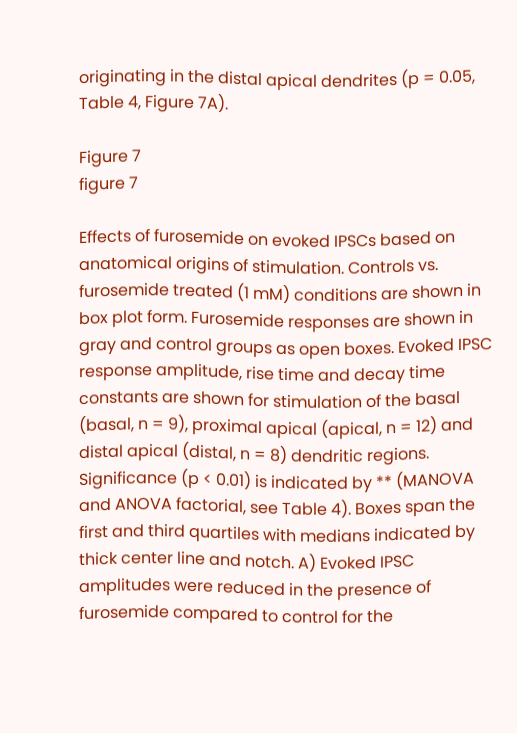originating in the distal apical dendrites (p = 0.05, Table 4, Figure 7A).

Figure 7
figure 7

Effects of furosemide on evoked IPSCs based on anatomical origins of stimulation. Controls vs. furosemide treated (1 mM) conditions are shown in box plot form. Furosemide responses are shown in gray and control groups as open boxes. Evoked IPSC response amplitude, rise time and decay time constants are shown for stimulation of the basal (basal, n = 9), proximal apical (apical, n = 12) and distal apical (distal, n = 8) dendritic regions. Significance (p < 0.01) is indicated by ** (MANOVA and ANOVA factorial, see Table 4). Boxes span the first and third quartiles with medians indicated by thick center line and notch. A) Evoked IPSC amplitudes were reduced in the presence of furosemide compared to control for the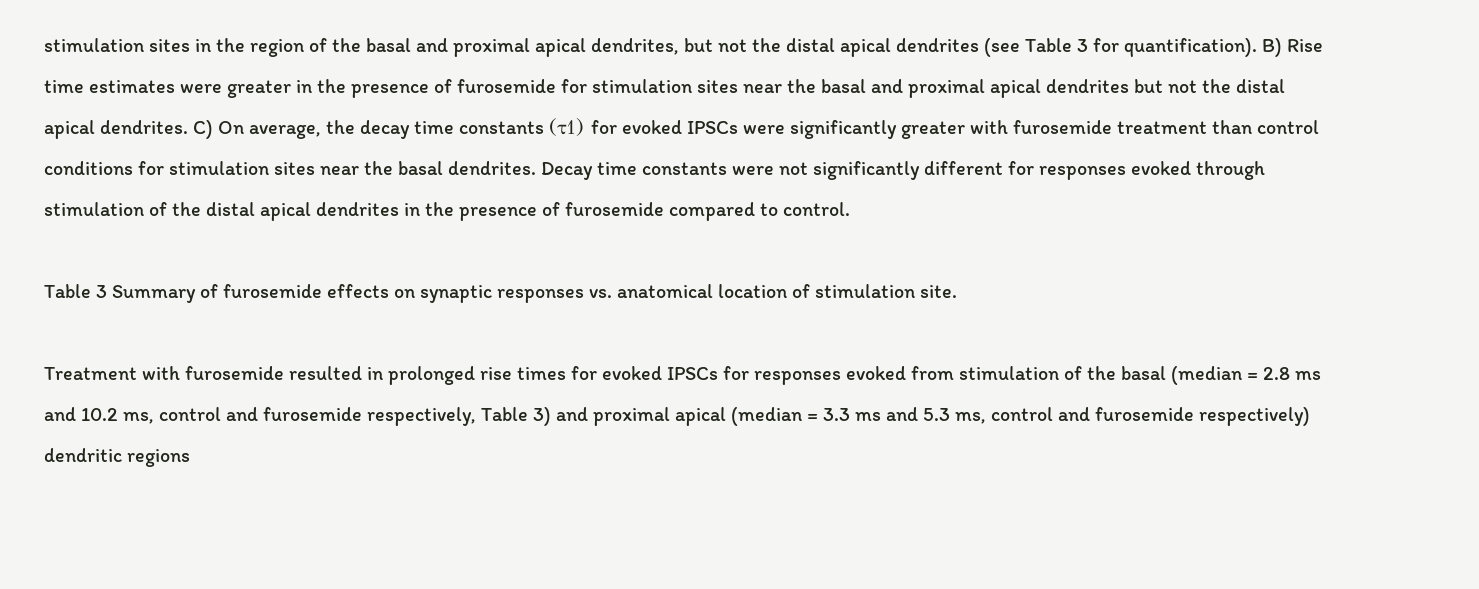stimulation sites in the region of the basal and proximal apical dendrites, but not the distal apical dendrites (see Table 3 for quantification). B) Rise time estimates were greater in the presence of furosemide for stimulation sites near the basal and proximal apical dendrites but not the distal apical dendrites. C) On average, the decay time constants (τ1) for evoked IPSCs were significantly greater with furosemide treatment than control conditions for stimulation sites near the basal dendrites. Decay time constants were not significantly different for responses evoked through stimulation of the distal apical dendrites in the presence of furosemide compared to control.

Table 3 Summary of furosemide effects on synaptic responses vs. anatomical location of stimulation site.

Treatment with furosemide resulted in prolonged rise times for evoked IPSCs for responses evoked from stimulation of the basal (median = 2.8 ms and 10.2 ms, control and furosemide respectively, Table 3) and proximal apical (median = 3.3 ms and 5.3 ms, control and furosemide respectively) dendritic regions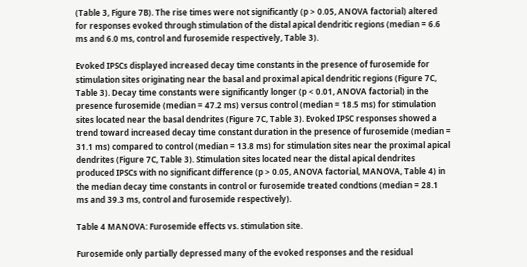(Table 3, Figure 7B). The rise times were not significantly (p > 0.05, ANOVA factorial) altered for responses evoked through stimulation of the distal apical dendritic regions (median = 6.6 ms and 6.0 ms, control and furosemide respectively, Table 3).

Evoked IPSCs displayed increased decay time constants in the presence of furosemide for stimulation sites originating near the basal and proximal apical dendritic regions (Figure 7C, Table 3). Decay time constants were significantly longer (p < 0.01, ANOVA factorial) in the presence furosemide (median = 47.2 ms) versus control (median = 18.5 ms) for stimulation sites located near the basal dendrites (Figure 7C, Table 3). Evoked IPSC responses showed a trend toward increased decay time constant duration in the presence of furosemide (median = 31.1 ms) compared to control (median = 13.8 ms) for stimulation sites near the proximal apical dendrites (Figure 7C, Table 3). Stimulation sites located near the distal apical dendrites produced IPSCs with no significant difference (p > 0.05, ANOVA factorial, MANOVA, Table 4) in the median decay time constants in control or furosemide treated condtions (median = 28.1 ms and 39.3 ms, control and furosemide respectively).

Table 4 MANOVA: Furosemide effects vs. stimulation site.

Furosemide only partially depressed many of the evoked responses and the residual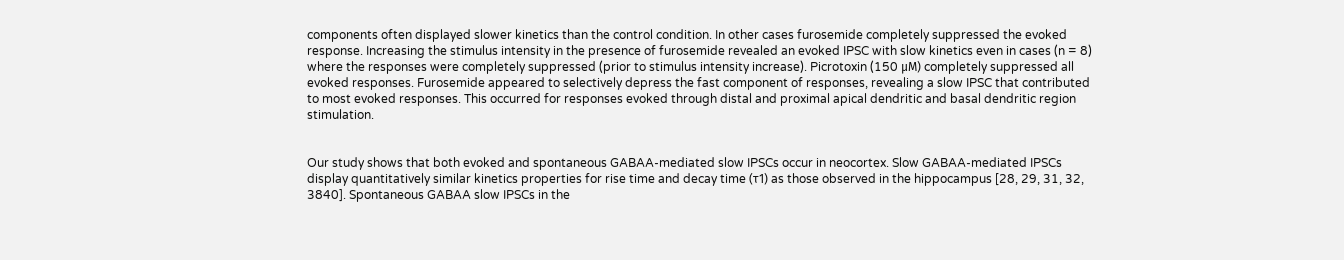components often displayed slower kinetics than the control condition. In other cases furosemide completely suppressed the evoked response. Increasing the stimulus intensity in the presence of furosemide revealed an evoked IPSC with slow kinetics even in cases (n = 8) where the responses were completely suppressed (prior to stimulus intensity increase). Picrotoxin (150 μM) completely suppressed all evoked responses. Furosemide appeared to selectively depress the fast component of responses, revealing a slow IPSC that contributed to most evoked responses. This occurred for responses evoked through distal and proximal apical dendritic and basal dendritic region stimulation.


Our study shows that both evoked and spontaneous GABAA-mediated slow IPSCs occur in neocortex. Slow GABAA-mediated IPSCs display quantitatively similar kinetics properties for rise time and decay time (τ1) as those observed in the hippocampus [28, 29, 31, 32, 3840]. Spontaneous GABAA slow IPSCs in the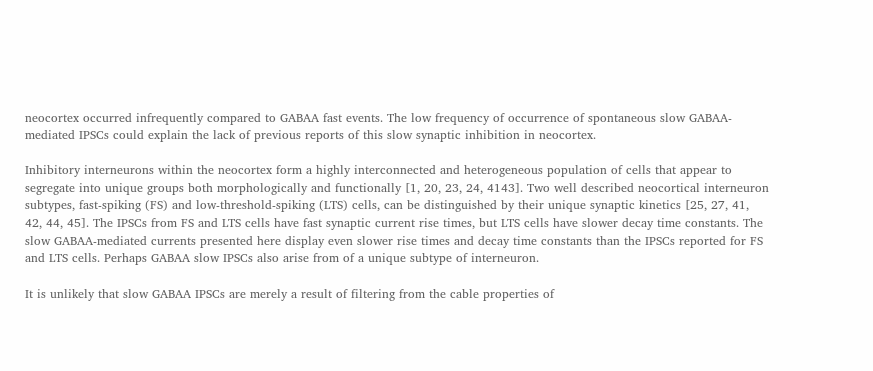neocortex occurred infrequently compared to GABAA fast events. The low frequency of occurrence of spontaneous slow GABAA-mediated IPSCs could explain the lack of previous reports of this slow synaptic inhibition in neocortex.

Inhibitory interneurons within the neocortex form a highly interconnected and heterogeneous population of cells that appear to segregate into unique groups both morphologically and functionally [1, 20, 23, 24, 4143]. Two well described neocortical interneuron subtypes, fast-spiking (FS) and low-threshold-spiking (LTS) cells, can be distinguished by their unique synaptic kinetics [25, 27, 41, 42, 44, 45]. The IPSCs from FS and LTS cells have fast synaptic current rise times, but LTS cells have slower decay time constants. The slow GABAA-mediated currents presented here display even slower rise times and decay time constants than the IPSCs reported for FS and LTS cells. Perhaps GABAA slow IPSCs also arise from of a unique subtype of interneuron.

It is unlikely that slow GABAA IPSCs are merely a result of filtering from the cable properties of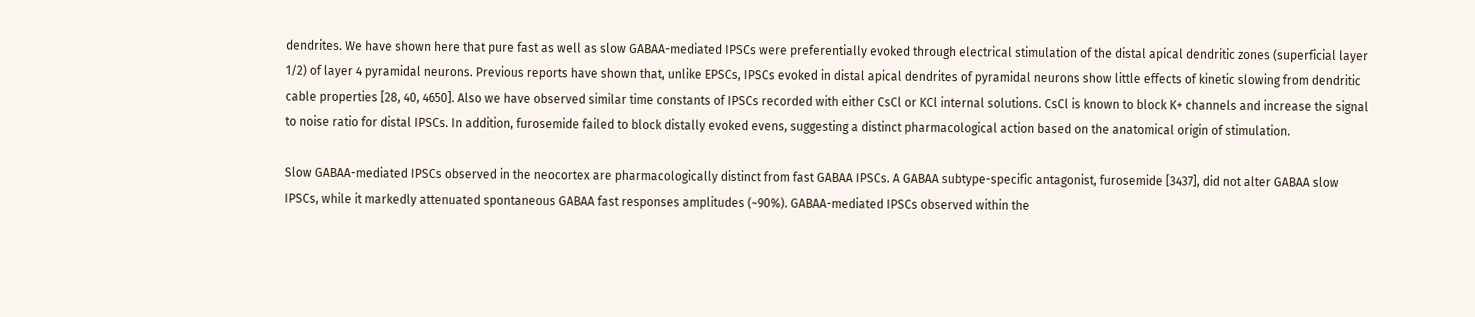dendrites. We have shown here that pure fast as well as slow GABAA-mediated IPSCs were preferentially evoked through electrical stimulation of the distal apical dendritic zones (superficial layer 1/2) of layer 4 pyramidal neurons. Previous reports have shown that, unlike EPSCs, IPSCs evoked in distal apical dendrites of pyramidal neurons show little effects of kinetic slowing from dendritic cable properties [28, 40, 4650]. Also we have observed similar time constants of IPSCs recorded with either CsCl or KCl internal solutions. CsCl is known to block K+ channels and increase the signal to noise ratio for distal IPSCs. In addition, furosemide failed to block distally evoked evens, suggesting a distinct pharmacological action based on the anatomical origin of stimulation.

Slow GABAA-mediated IPSCs observed in the neocortex are pharmacologically distinct from fast GABAA IPSCs. A GABAA subtype-specific antagonist, furosemide [3437], did not alter GABAA slow IPSCs, while it markedly attenuated spontaneous GABAA fast responses amplitudes (~90%). GABAA-mediated IPSCs observed within the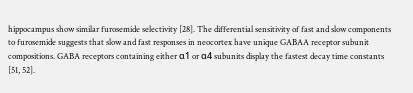hippocampus show similar furosemide selectivity [28]. The differential sensitivity of fast and slow components to furosemide suggests that slow and fast responses in neocortex have unique GABAA receptor subunit compositions. GABA receptors containing either α1 or α4 subunits display the fastest decay time constants [51, 52].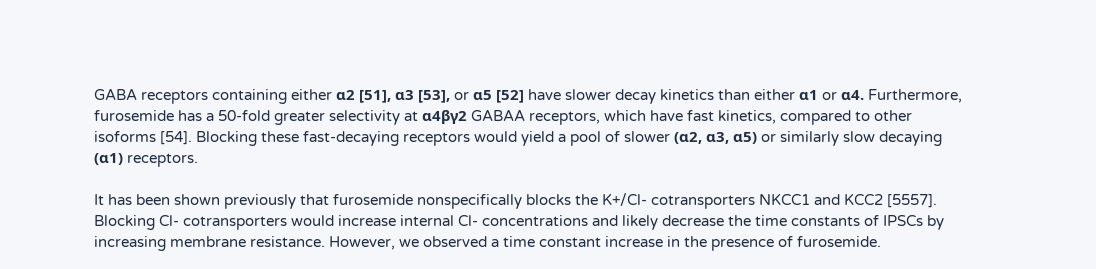GABA receptors containing either α2 [51], α3 [53], or α5 [52] have slower decay kinetics than either α1 or α4. Furthermore, furosemide has a 50-fold greater selectivity at α4βγ2 GABAA receptors, which have fast kinetics, compared to other isoforms [54]. Blocking these fast-decaying receptors would yield a pool of slower (α2, α3, α5) or similarly slow decaying (α1) receptors.

It has been shown previously that furosemide nonspecifically blocks the K+/Cl- cotransporters NKCC1 and KCC2 [5557]. Blocking Cl- cotransporters would increase internal Cl- concentrations and likely decrease the time constants of IPSCs by increasing membrane resistance. However, we observed a time constant increase in the presence of furosemide.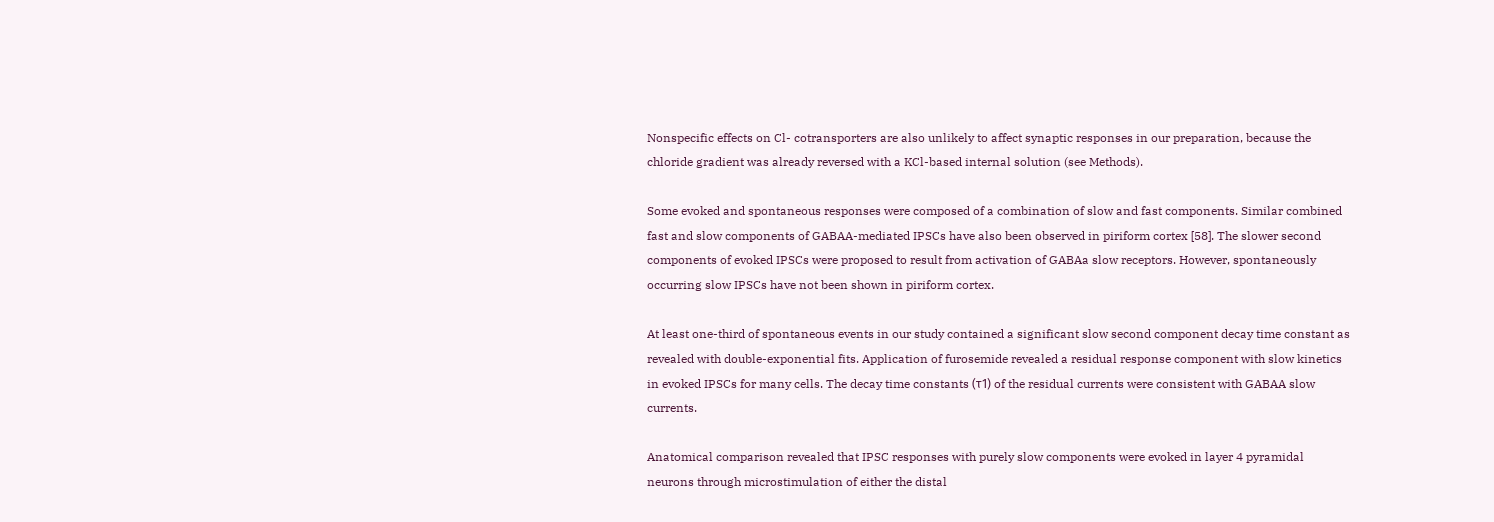Nonspecific effects on Cl- cotransporters are also unlikely to affect synaptic responses in our preparation, because the chloride gradient was already reversed with a KCl-based internal solution (see Methods).

Some evoked and spontaneous responses were composed of a combination of slow and fast components. Similar combined fast and slow components of GABAA-mediated IPSCs have also been observed in piriform cortex [58]. The slower second components of evoked IPSCs were proposed to result from activation of GABAa slow receptors. However, spontaneously occurring slow IPSCs have not been shown in piriform cortex.

At least one-third of spontaneous events in our study contained a significant slow second component decay time constant as revealed with double-exponential fits. Application of furosemide revealed a residual response component with slow kinetics in evoked IPSCs for many cells. The decay time constants (τ1) of the residual currents were consistent with GABAA slow currents.

Anatomical comparison revealed that IPSC responses with purely slow components were evoked in layer 4 pyramidal neurons through microstimulation of either the distal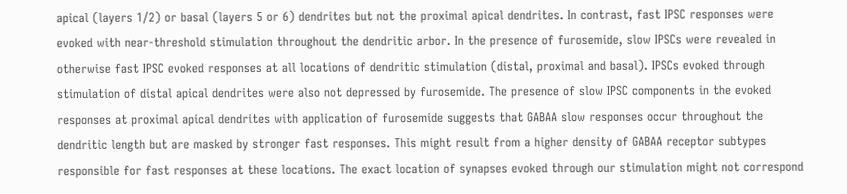apical (layers 1/2) or basal (layers 5 or 6) dendrites but not the proximal apical dendrites. In contrast, fast IPSC responses were evoked with near-threshold stimulation throughout the dendritic arbor. In the presence of furosemide, slow IPSCs were revealed in otherwise fast IPSC evoked responses at all locations of dendritic stimulation (distal, proximal and basal). IPSCs evoked through stimulation of distal apical dendrites were also not depressed by furosemide. The presence of slow IPSC components in the evoked responses at proximal apical dendrites with application of furosemide suggests that GABAA slow responses occur throughout the dendritic length but are masked by stronger fast responses. This might result from a higher density of GABAA receptor subtypes responsible for fast responses at these locations. The exact location of synapses evoked through our stimulation might not correspond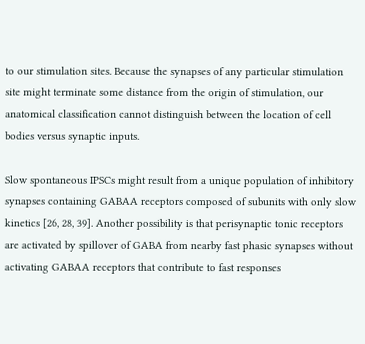to our stimulation sites. Because the synapses of any particular stimulation site might terminate some distance from the origin of stimulation, our anatomical classification cannot distinguish between the location of cell bodies versus synaptic inputs.

Slow spontaneous IPSCs might result from a unique population of inhibitory synapses containing GABAA receptors composed of subunits with only slow kinetics [26, 28, 39]. Another possibility is that perisynaptic tonic receptors are activated by spillover of GABA from nearby fast phasic synapses without activating GABAA receptors that contribute to fast responses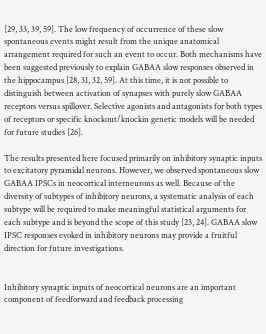[29, 33, 39, 59]. The low frequency of occurrence of these slow spontaneous events might result from the unique anatomical arrangement required for such an event to occur. Both mechanisms have been suggested previously to explain GABAA slow responses observed in the hippocampus [28, 31, 32, 59]. At this time, it is not possible to distinguish between activation of synapses with purely slow GABAA receptors versus spillover. Selective agonists and antagonists for both types of receptors or specific knockout/knockin genetic models will be needed for future studies [26].

The results presented here focused primarily on inhibitory synaptic inputs to excitatory pyramidal neurons. However, we observed spontaneous slow GABAA IPSCs in neocortical interneurons as well. Because of the diversity of subtypes of inhibitory neurons, a systematic analysis of each subtype will be required to make meaningful statistical arguments for each subtype and is beyond the scope of this study [23, 24]. GABAA slow IPSC responses evoked in inhibitory neurons may provide a fruitful direction for future investigations.


Inhibitory synaptic inputs of neocortical neurons are an important component of feedforward and feedback processing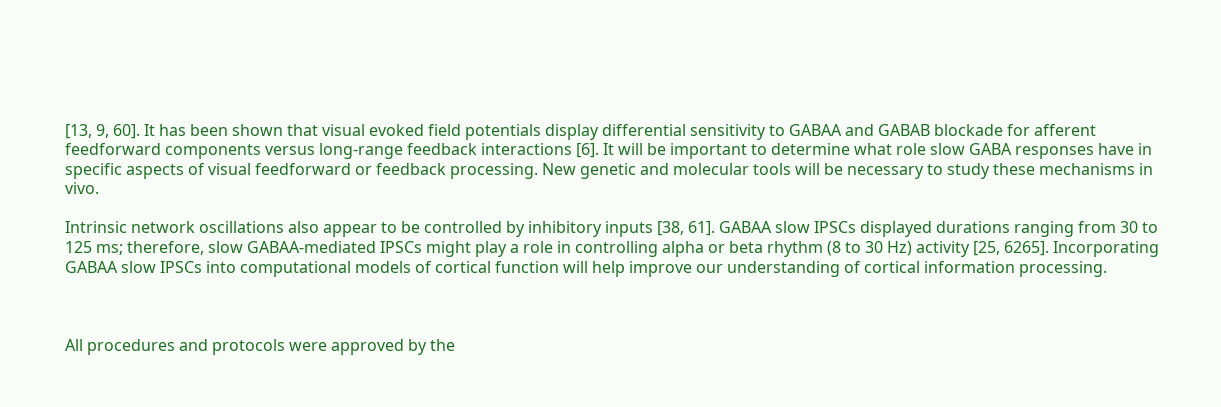[13, 9, 60]. It has been shown that visual evoked field potentials display differential sensitivity to GABAA and GABAB blockade for afferent feedforward components versus long-range feedback interactions [6]. It will be important to determine what role slow GABA responses have in specific aspects of visual feedforward or feedback processing. New genetic and molecular tools will be necessary to study these mechanisms in vivo.

Intrinsic network oscillations also appear to be controlled by inhibitory inputs [38, 61]. GABAA slow IPSCs displayed durations ranging from 30 to 125 ms; therefore, slow GABAA-mediated IPSCs might play a role in controlling alpha or beta rhythm (8 to 30 Hz) activity [25, 6265]. Incorporating GABAA slow IPSCs into computational models of cortical function will help improve our understanding of cortical information processing.



All procedures and protocols were approved by the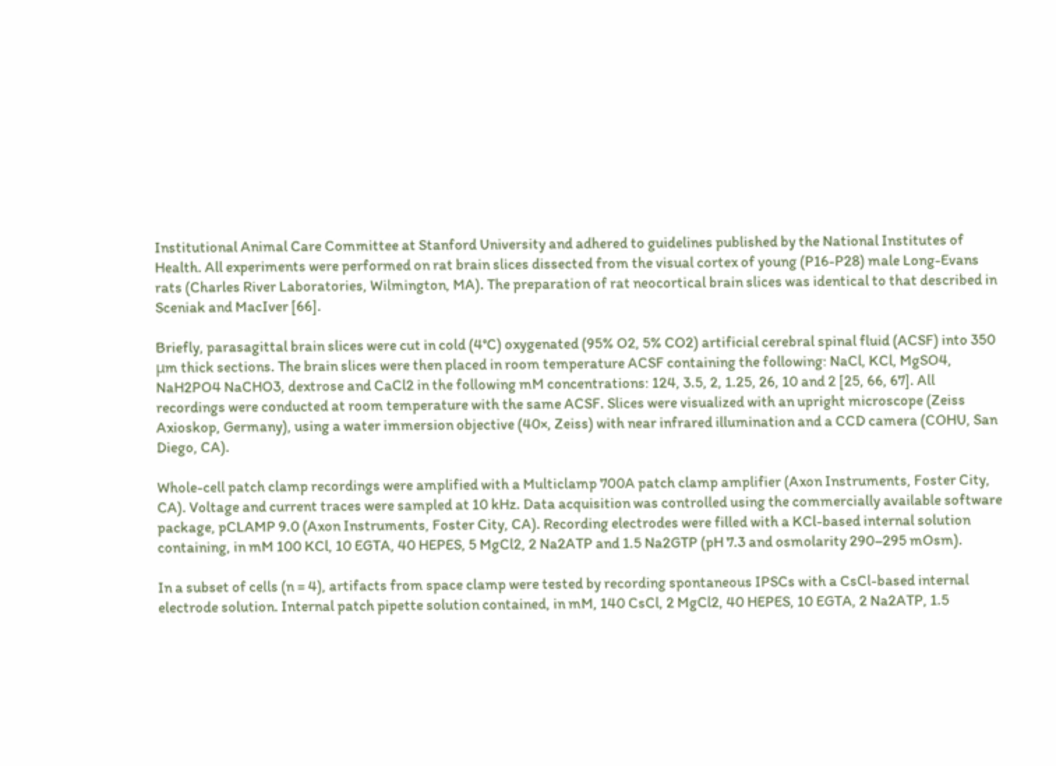Institutional Animal Care Committee at Stanford University and adhered to guidelines published by the National Institutes of Health. All experiments were performed on rat brain slices dissected from the visual cortex of young (P16-P28) male Long-Evans rats (Charles River Laboratories, Wilmington, MA). The preparation of rat neocortical brain slices was identical to that described in Sceniak and MacIver [66].

Briefly, parasagittal brain slices were cut in cold (4°C) oxygenated (95% O2, 5% CO2) artificial cerebral spinal fluid (ACSF) into 350 μm thick sections. The brain slices were then placed in room temperature ACSF containing the following: NaCl, KCl, MgSO4, NaH2PO4 NaCHO3, dextrose and CaCl2 in the following mM concentrations: 124, 3.5, 2, 1.25, 26, 10 and 2 [25, 66, 67]. All recordings were conducted at room temperature with the same ACSF. Slices were visualized with an upright microscope (Zeiss Axioskop, Germany), using a water immersion objective (40×, Zeiss) with near infrared illumination and a CCD camera (COHU, San Diego, CA).

Whole-cell patch clamp recordings were amplified with a Multiclamp 700A patch clamp amplifier (Axon Instruments, Foster City, CA). Voltage and current traces were sampled at 10 kHz. Data acquisition was controlled using the commercially available software package, pCLAMP 9.0 (Axon Instruments, Foster City, CA). Recording electrodes were filled with a KCl-based internal solution containing, in mM 100 KCl, 10 EGTA, 40 HEPES, 5 MgCl2, 2 Na2ATP and 1.5 Na2GTP (pH 7.3 and osmolarity 290–295 mOsm).

In a subset of cells (n = 4), artifacts from space clamp were tested by recording spontaneous IPSCs with a CsCl-based internal electrode solution. Internal patch pipette solution contained, in mM, 140 CsCl, 2 MgCl2, 40 HEPES, 10 EGTA, 2 Na2ATP, 1.5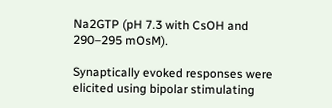Na2GTP (pH 7.3 with CsOH and 290–295 mOsM).

Synaptically evoked responses were elicited using bipolar stimulating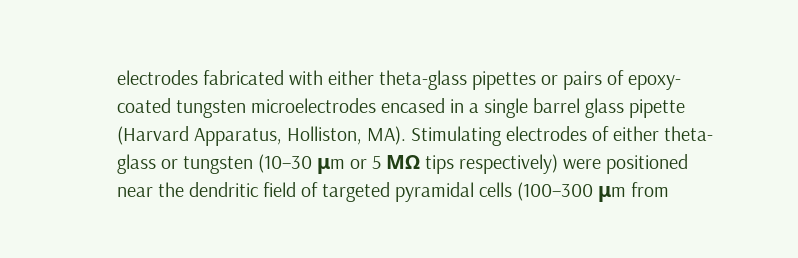electrodes fabricated with either theta-glass pipettes or pairs of epoxy-coated tungsten microelectrodes encased in a single barrel glass pipette (Harvard Apparatus, Holliston, MA). Stimulating electrodes of either theta-glass or tungsten (10–30 μm or 5 MΩ tips respectively) were positioned near the dendritic field of targeted pyramidal cells (100–300 μm from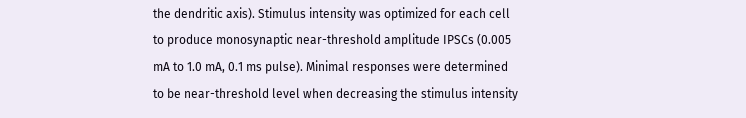the dendritic axis). Stimulus intensity was optimized for each cell to produce monosynaptic near-threshold amplitude IPSCs (0.005 mA to 1.0 mA, 0.1 ms pulse). Minimal responses were determined to be near-threshold level when decreasing the stimulus intensity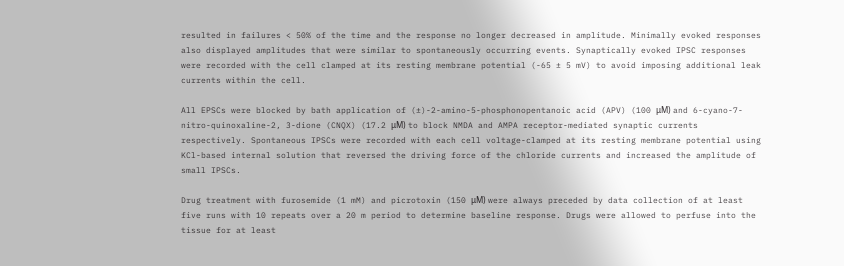resulted in failures < 50% of the time and the response no longer decreased in amplitude. Minimally evoked responses also displayed amplitudes that were similar to spontaneously occurring events. Synaptically evoked IPSC responses were recorded with the cell clamped at its resting membrane potential (-65 ± 5 mV) to avoid imposing additional leak currents within the cell.

All EPSCs were blocked by bath application of (±)-2-amino-5-phosphonopentanoic acid (APV) (100 μM) and 6-cyano-7-nitro-quinoxaline-2, 3-dione (CNQX) (17.2 μM) to block NMDA and AMPA receptor-mediated synaptic currents respectively. Spontaneous IPSCs were recorded with each cell voltage-clamped at its resting membrane potential using KCl-based internal solution that reversed the driving force of the chloride currents and increased the amplitude of small IPSCs.

Drug treatment with furosemide (1 mM) and picrotoxin (150 μM) were always preceded by data collection of at least five runs with 10 repeats over a 20 m period to determine baseline response. Drugs were allowed to perfuse into the tissue for at least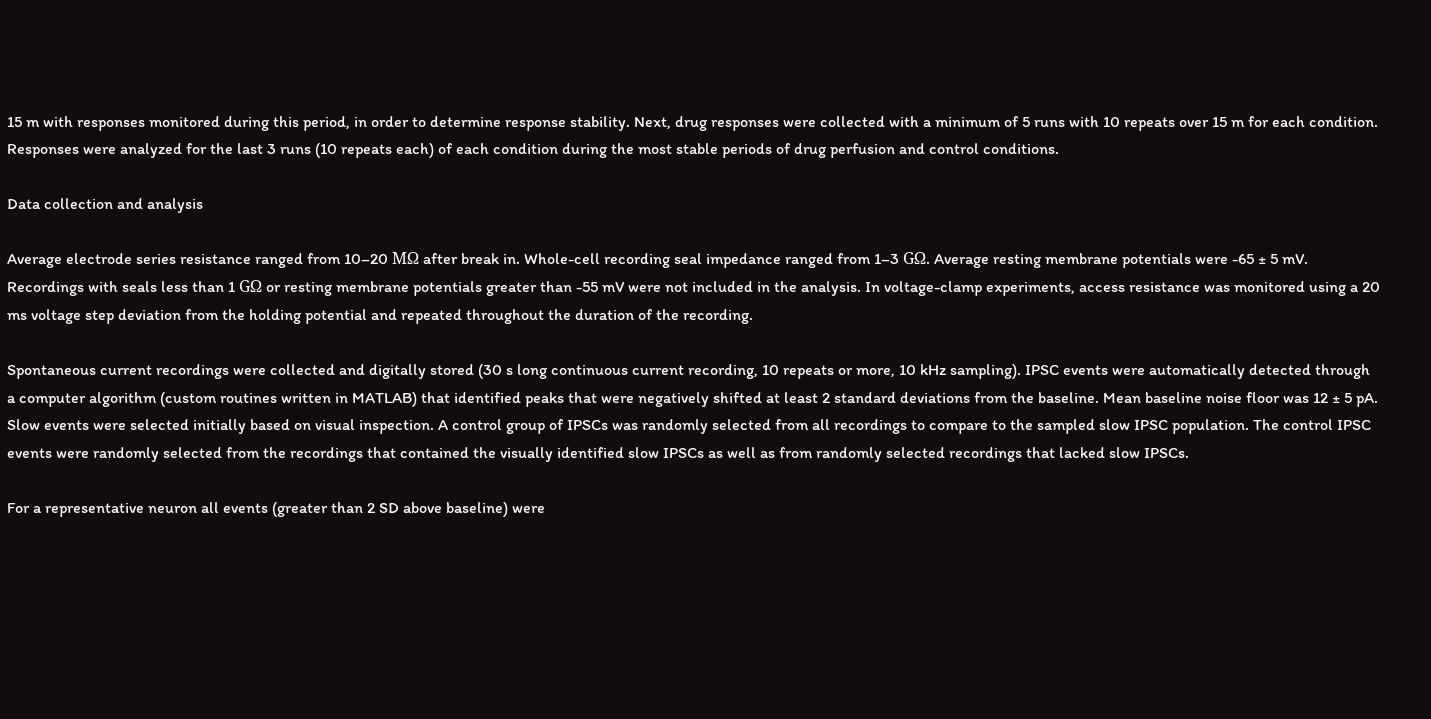15 m with responses monitored during this period, in order to determine response stability. Next, drug responses were collected with a minimum of 5 runs with 10 repeats over 15 m for each condition. Responses were analyzed for the last 3 runs (10 repeats each) of each condition during the most stable periods of drug perfusion and control conditions.

Data collection and analysis

Average electrode series resistance ranged from 10–20 MΩ after break in. Whole-cell recording seal impedance ranged from 1–3 GΩ. Average resting membrane potentials were -65 ± 5 mV. Recordings with seals less than 1 GΩ or resting membrane potentials greater than -55 mV were not included in the analysis. In voltage-clamp experiments, access resistance was monitored using a 20 ms voltage step deviation from the holding potential and repeated throughout the duration of the recording.

Spontaneous current recordings were collected and digitally stored (30 s long continuous current recording, 10 repeats or more, 10 kHz sampling). IPSC events were automatically detected through a computer algorithm (custom routines written in MATLAB) that identified peaks that were negatively shifted at least 2 standard deviations from the baseline. Mean baseline noise floor was 12 ± 5 pA. Slow events were selected initially based on visual inspection. A control group of IPSCs was randomly selected from all recordings to compare to the sampled slow IPSC population. The control IPSC events were randomly selected from the recordings that contained the visually identified slow IPSCs as well as from randomly selected recordings that lacked slow IPSCs.

For a representative neuron all events (greater than 2 SD above baseline) were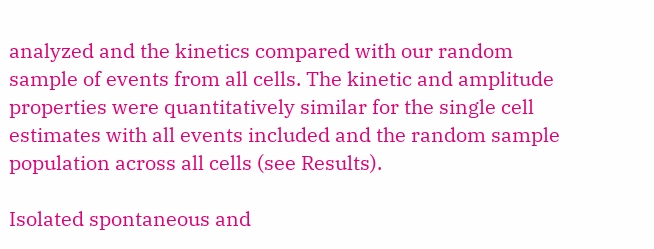analyzed and the kinetics compared with our random sample of events from all cells. The kinetic and amplitude properties were quantitatively similar for the single cell estimates with all events included and the random sample population across all cells (see Results).

Isolated spontaneous and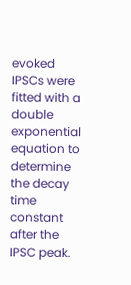evoked IPSCs were fitted with a double exponential equation to determine the decay time constant after the IPSC peak.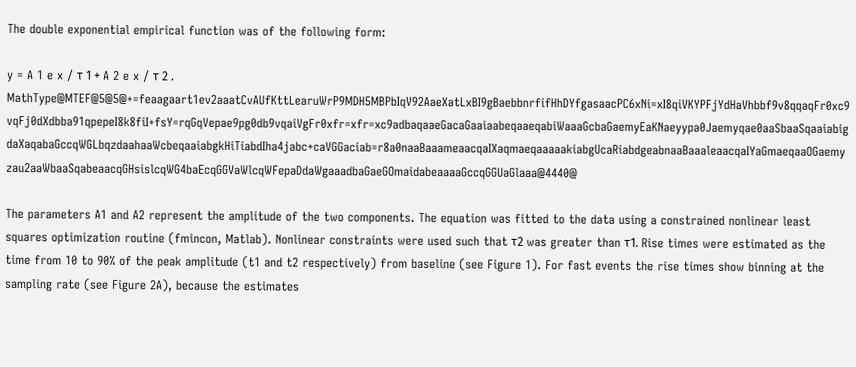The double exponential empirical function was of the following form:

y = A 1 e x / τ 1 + A 2 e x / τ 2 . MathType@MTEF@5@5@+=feaagaart1ev2aaatCvAUfKttLearuWrP9MDH5MBPbIqV92AaeXatLxBI9gBaebbnrfifHhDYfgasaacPC6xNi=xI8qiVKYPFjYdHaVhbbf9v8qqaqFr0xc9vqFj0dXdbba91qpepeI8k8fiI+fsY=rqGqVepae9pg0db9vqaiVgFr0xfr=xfr=xc9adbaqaaeGacaGaaiaabeqaaeqabiWaaaGcbaGaemyEaKNaeyypa0Jaemyqae0aaSbaaSqaaiabigdaXaqabaGccqWGLbqzdaahaaWcbeqaaiabgkHiTiabdIha4jabc+caVGGaciab=r8a0naaBaaameaacqaIXaqmaeqaaaaakiabgUcaRiabdgeabnaaBaaaleaacqaIYaGmaeqaaOGaemyzau2aaWbaaSqabeaacqGHsislcqWG4baEcqGGVaWlcqWFepaDdaWgaaadbaGaeGOmaidabeaaaaGccqGGUaGlaaa@4440@

The parameters A1 and A2 represent the amplitude of the two components. The equation was fitted to the data using a constrained nonlinear least squares optimization routine (fmincon, Matlab). Nonlinear constraints were used such that τ2 was greater than τ1. Rise times were estimated as the time from 10 to 90% of the peak amplitude (t1 and t2 respectively) from baseline (see Figure 1). For fast events the rise times show binning at the sampling rate (see Figure 2A), because the estimates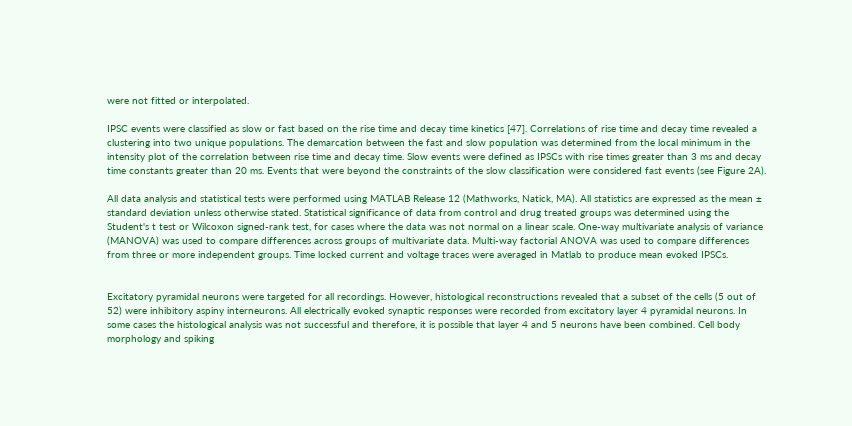were not fitted or interpolated.

IPSC events were classified as slow or fast based on the rise time and decay time kinetics [47]. Correlations of rise time and decay time revealed a clustering into two unique populations. The demarcation between the fast and slow population was determined from the local minimum in the intensity plot of the correlation between rise time and decay time. Slow events were defined as IPSCs with rise times greater than 3 ms and decay time constants greater than 20 ms. Events that were beyond the constraints of the slow classification were considered fast events (see Figure 2A).

All data analysis and statistical tests were performed using MATLAB Release 12 (Mathworks, Natick, MA). All statistics are expressed as the mean ± standard deviation unless otherwise stated. Statistical significance of data from control and drug treated groups was determined using the Student's t test or Wilcoxon signed-rank test, for cases where the data was not normal on a linear scale. One-way multivariate analysis of variance (MANOVA) was used to compare differences across groups of multivariate data. Multi-way factorial ANOVA was used to compare differences from three or more independent groups. Time locked current and voltage traces were averaged in Matlab to produce mean evoked IPSCs.


Excitatory pyramidal neurons were targeted for all recordings. However, histological reconstructions revealed that a subset of the cells (5 out of 52) were inhibitory aspiny interneurons. All electrically evoked synaptic responses were recorded from excitatory layer 4 pyramidal neurons. In some cases the histological analysis was not successful and therefore, it is possible that layer 4 and 5 neurons have been combined. Cell body morphology and spiking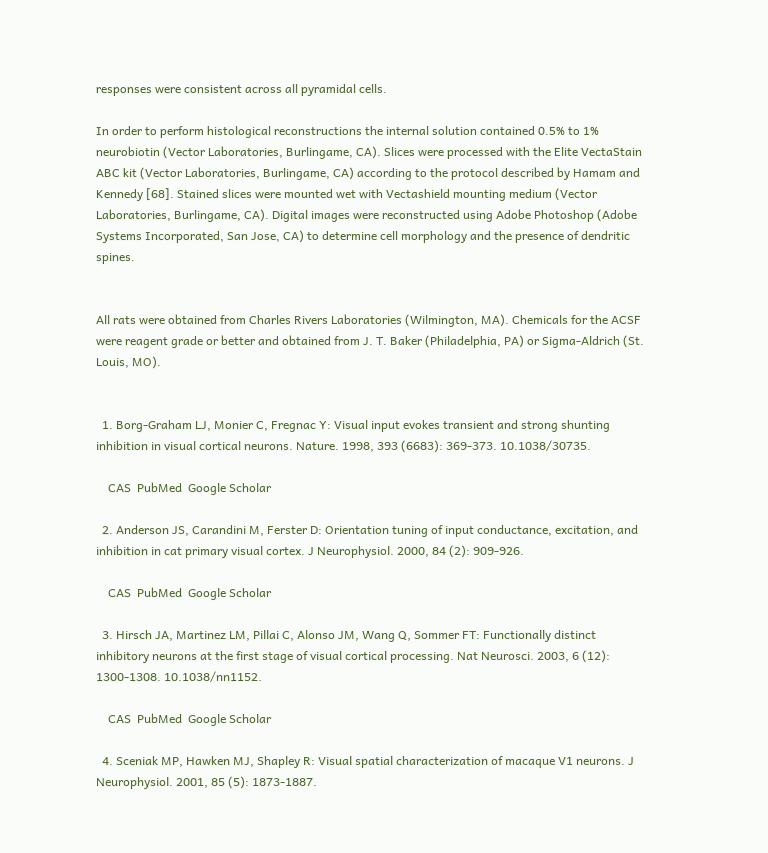responses were consistent across all pyramidal cells.

In order to perform histological reconstructions the internal solution contained 0.5% to 1% neurobiotin (Vector Laboratories, Burlingame, CA). Slices were processed with the Elite VectaStain ABC kit (Vector Laboratories, Burlingame, CA) according to the protocol described by Hamam and Kennedy [68]. Stained slices were mounted wet with Vectashield mounting medium (Vector Laboratories, Burlingame, CA). Digital images were reconstructed using Adobe Photoshop (Adobe Systems Incorporated, San Jose, CA) to determine cell morphology and the presence of dendritic spines.


All rats were obtained from Charles Rivers Laboratories (Wilmington, MA). Chemicals for the ACSF were reagent grade or better and obtained from J. T. Baker (Philadelphia, PA) or Sigma-Aldrich (St. Louis, MO).


  1. Borg-Graham LJ, Monier C, Fregnac Y: Visual input evokes transient and strong shunting inhibition in visual cortical neurons. Nature. 1998, 393 (6683): 369-373. 10.1038/30735.

    CAS  PubMed  Google Scholar

  2. Anderson JS, Carandini M, Ferster D: Orientation tuning of input conductance, excitation, and inhibition in cat primary visual cortex. J Neurophysiol. 2000, 84 (2): 909-926.

    CAS  PubMed  Google Scholar

  3. Hirsch JA, Martinez LM, Pillai C, Alonso JM, Wang Q, Sommer FT: Functionally distinct inhibitory neurons at the first stage of visual cortical processing. Nat Neurosci. 2003, 6 (12): 1300-1308. 10.1038/nn1152.

    CAS  PubMed  Google Scholar

  4. Sceniak MP, Hawken MJ, Shapley R: Visual spatial characterization of macaque V1 neurons. J Neurophysiol. 2001, 85 (5): 1873-1887.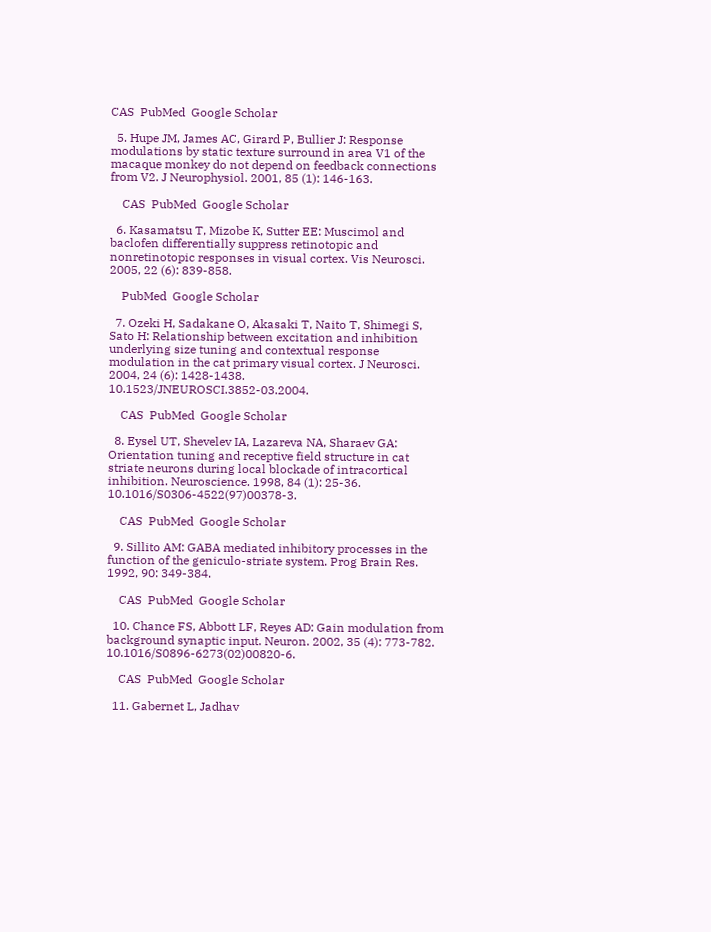CAS  PubMed  Google Scholar

  5. Hupe JM, James AC, Girard P, Bullier J: Response modulations by static texture surround in area V1 of the macaque monkey do not depend on feedback connections from V2. J Neurophysiol. 2001, 85 (1): 146-163.

    CAS  PubMed  Google Scholar

  6. Kasamatsu T, Mizobe K, Sutter EE: Muscimol and baclofen differentially suppress retinotopic and nonretinotopic responses in visual cortex. Vis Neurosci. 2005, 22 (6): 839-858.

    PubMed  Google Scholar

  7. Ozeki H, Sadakane O, Akasaki T, Naito T, Shimegi S, Sato H: Relationship between excitation and inhibition underlying size tuning and contextual response modulation in the cat primary visual cortex. J Neurosci. 2004, 24 (6): 1428-1438. 10.1523/JNEUROSCI.3852-03.2004.

    CAS  PubMed  Google Scholar

  8. Eysel UT, Shevelev IA, Lazareva NA, Sharaev GA: Orientation tuning and receptive field structure in cat striate neurons during local blockade of intracortical inhibition. Neuroscience. 1998, 84 (1): 25-36. 10.1016/S0306-4522(97)00378-3.

    CAS  PubMed  Google Scholar

  9. Sillito AM: GABA mediated inhibitory processes in the function of the geniculo-striate system. Prog Brain Res. 1992, 90: 349-384.

    CAS  PubMed  Google Scholar

  10. Chance FS, Abbott LF, Reyes AD: Gain modulation from background synaptic input. Neuron. 2002, 35 (4): 773-782. 10.1016/S0896-6273(02)00820-6.

    CAS  PubMed  Google Scholar

  11. Gabernet L, Jadhav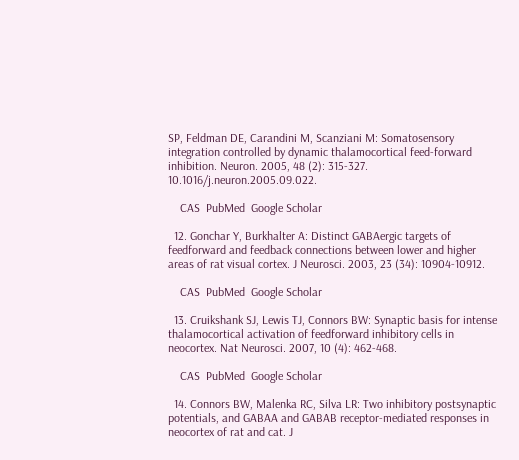SP, Feldman DE, Carandini M, Scanziani M: Somatosensory integration controlled by dynamic thalamocortical feed-forward inhibition. Neuron. 2005, 48 (2): 315-327. 10.1016/j.neuron.2005.09.022.

    CAS  PubMed  Google Scholar

  12. Gonchar Y, Burkhalter A: Distinct GABAergic targets of feedforward and feedback connections between lower and higher areas of rat visual cortex. J Neurosci. 2003, 23 (34): 10904-10912.

    CAS  PubMed  Google Scholar

  13. Cruikshank SJ, Lewis TJ, Connors BW: Synaptic basis for intense thalamocortical activation of feedforward inhibitory cells in neocortex. Nat Neurosci. 2007, 10 (4): 462-468.

    CAS  PubMed  Google Scholar

  14. Connors BW, Malenka RC, Silva LR: Two inhibitory postsynaptic potentials, and GABAA and GABAB receptor-mediated responses in neocortex of rat and cat. J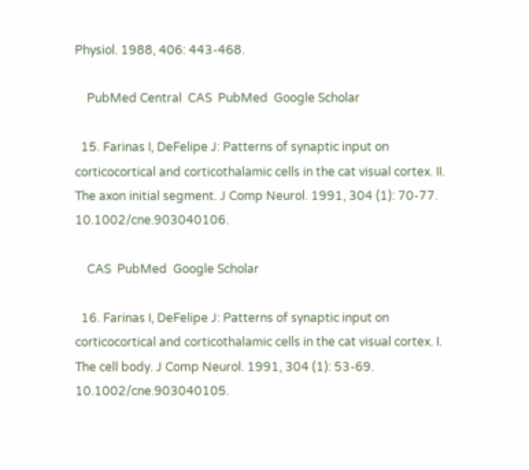Physiol. 1988, 406: 443-468.

    PubMed Central  CAS  PubMed  Google Scholar

  15. Farinas I, DeFelipe J: Patterns of synaptic input on corticocortical and corticothalamic cells in the cat visual cortex. II. The axon initial segment. J Comp Neurol. 1991, 304 (1): 70-77. 10.1002/cne.903040106.

    CAS  PubMed  Google Scholar

  16. Farinas I, DeFelipe J: Patterns of synaptic input on corticocortical and corticothalamic cells in the cat visual cortex. I. The cell body. J Comp Neurol. 1991, 304 (1): 53-69. 10.1002/cne.903040105.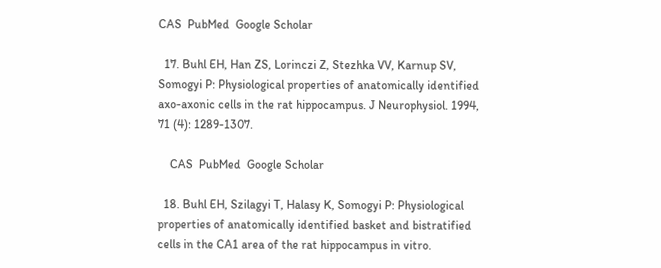CAS  PubMed  Google Scholar

  17. Buhl EH, Han ZS, Lorinczi Z, Stezhka VV, Karnup SV, Somogyi P: Physiological properties of anatomically identified axo-axonic cells in the rat hippocampus. J Neurophysiol. 1994, 71 (4): 1289-1307.

    CAS  PubMed  Google Scholar

  18. Buhl EH, Szilagyi T, Halasy K, Somogyi P: Physiological properties of anatomically identified basket and bistratified cells in the CA1 area of the rat hippocampus in vitro.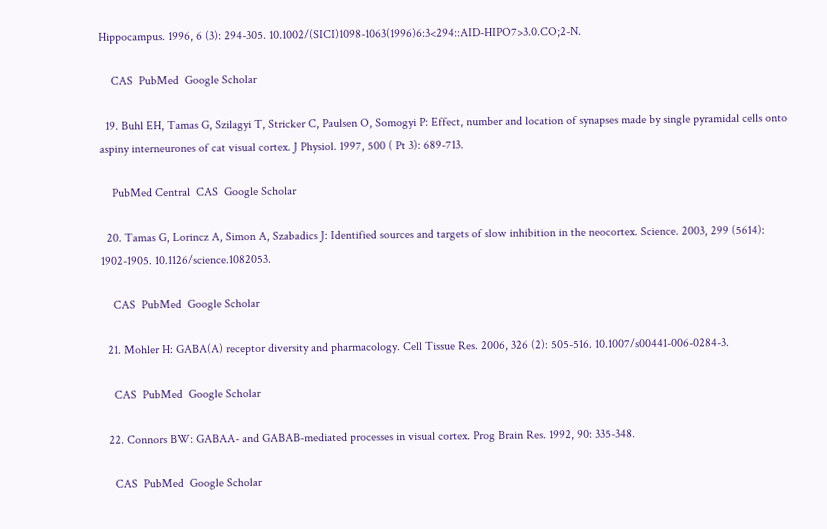Hippocampus. 1996, 6 (3): 294-305. 10.1002/(SICI)1098-1063(1996)6:3<294::AID-HIPO7>3.0.CO;2-N.

    CAS  PubMed  Google Scholar

  19. Buhl EH, Tamas G, Szilagyi T, Stricker C, Paulsen O, Somogyi P: Effect, number and location of synapses made by single pyramidal cells onto aspiny interneurones of cat visual cortex. J Physiol. 1997, 500 ( Pt 3): 689-713.

    PubMed Central  CAS  Google Scholar

  20. Tamas G, Lorincz A, Simon A, Szabadics J: Identified sources and targets of slow inhibition in the neocortex. Science. 2003, 299 (5614): 1902-1905. 10.1126/science.1082053.

    CAS  PubMed  Google Scholar

  21. Mohler H: GABA(A) receptor diversity and pharmacology. Cell Tissue Res. 2006, 326 (2): 505-516. 10.1007/s00441-006-0284-3.

    CAS  PubMed  Google Scholar

  22. Connors BW: GABAA- and GABAB-mediated processes in visual cortex. Prog Brain Res. 1992, 90: 335-348.

    CAS  PubMed  Google Scholar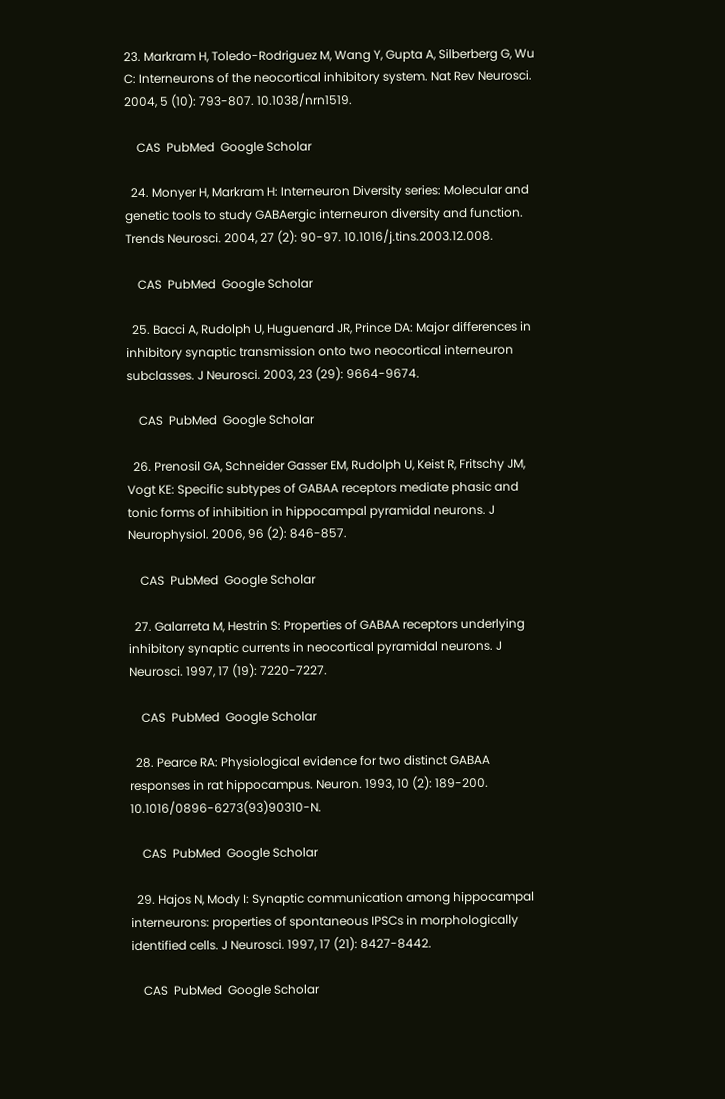23. Markram H, Toledo-Rodriguez M, Wang Y, Gupta A, Silberberg G, Wu C: Interneurons of the neocortical inhibitory system. Nat Rev Neurosci. 2004, 5 (10): 793-807. 10.1038/nrn1519.

    CAS  PubMed  Google Scholar

  24. Monyer H, Markram H: Interneuron Diversity series: Molecular and genetic tools to study GABAergic interneuron diversity and function. Trends Neurosci. 2004, 27 (2): 90-97. 10.1016/j.tins.2003.12.008.

    CAS  PubMed  Google Scholar

  25. Bacci A, Rudolph U, Huguenard JR, Prince DA: Major differences in inhibitory synaptic transmission onto two neocortical interneuron subclasses. J Neurosci. 2003, 23 (29): 9664-9674.

    CAS  PubMed  Google Scholar

  26. Prenosil GA, Schneider Gasser EM, Rudolph U, Keist R, Fritschy JM, Vogt KE: Specific subtypes of GABAA receptors mediate phasic and tonic forms of inhibition in hippocampal pyramidal neurons. J Neurophysiol. 2006, 96 (2): 846-857.

    CAS  PubMed  Google Scholar

  27. Galarreta M, Hestrin S: Properties of GABAA receptors underlying inhibitory synaptic currents in neocortical pyramidal neurons. J Neurosci. 1997, 17 (19): 7220-7227.

    CAS  PubMed  Google Scholar

  28. Pearce RA: Physiological evidence for two distinct GABAA responses in rat hippocampus. Neuron. 1993, 10 (2): 189-200. 10.1016/0896-6273(93)90310-N.

    CAS  PubMed  Google Scholar

  29. Hajos N, Mody I: Synaptic communication among hippocampal interneurons: properties of spontaneous IPSCs in morphologically identified cells. J Neurosci. 1997, 17 (21): 8427-8442.

    CAS  PubMed  Google Scholar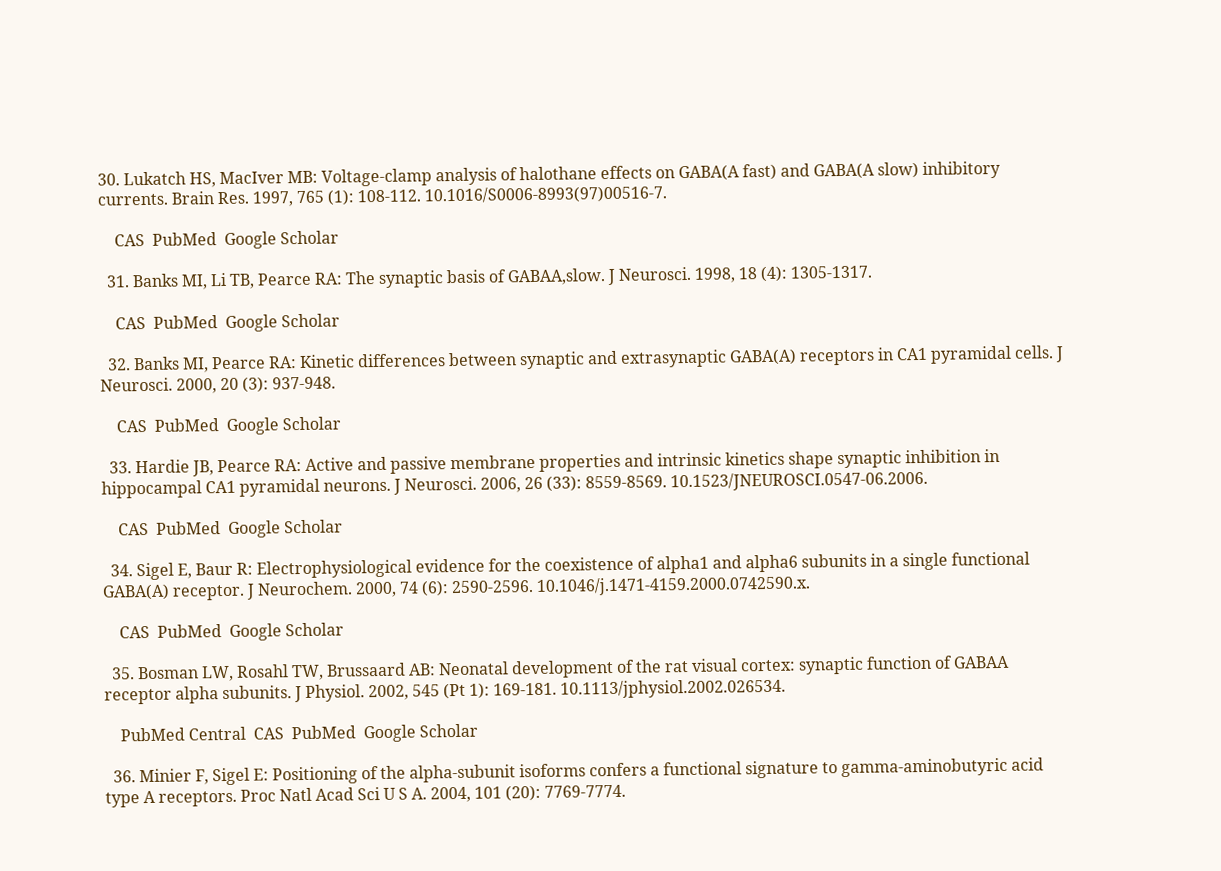30. Lukatch HS, MacIver MB: Voltage-clamp analysis of halothane effects on GABA(A fast) and GABA(A slow) inhibitory currents. Brain Res. 1997, 765 (1): 108-112. 10.1016/S0006-8993(97)00516-7.

    CAS  PubMed  Google Scholar

  31. Banks MI, Li TB, Pearce RA: The synaptic basis of GABAA,slow. J Neurosci. 1998, 18 (4): 1305-1317.

    CAS  PubMed  Google Scholar

  32. Banks MI, Pearce RA: Kinetic differences between synaptic and extrasynaptic GABA(A) receptors in CA1 pyramidal cells. J Neurosci. 2000, 20 (3): 937-948.

    CAS  PubMed  Google Scholar

  33. Hardie JB, Pearce RA: Active and passive membrane properties and intrinsic kinetics shape synaptic inhibition in hippocampal CA1 pyramidal neurons. J Neurosci. 2006, 26 (33): 8559-8569. 10.1523/JNEUROSCI.0547-06.2006.

    CAS  PubMed  Google Scholar

  34. Sigel E, Baur R: Electrophysiological evidence for the coexistence of alpha1 and alpha6 subunits in a single functional GABA(A) receptor. J Neurochem. 2000, 74 (6): 2590-2596. 10.1046/j.1471-4159.2000.0742590.x.

    CAS  PubMed  Google Scholar

  35. Bosman LW, Rosahl TW, Brussaard AB: Neonatal development of the rat visual cortex: synaptic function of GABAA receptor alpha subunits. J Physiol. 2002, 545 (Pt 1): 169-181. 10.1113/jphysiol.2002.026534.

    PubMed Central  CAS  PubMed  Google Scholar

  36. Minier F, Sigel E: Positioning of the alpha-subunit isoforms confers a functional signature to gamma-aminobutyric acid type A receptors. Proc Natl Acad Sci U S A. 2004, 101 (20): 7769-7774.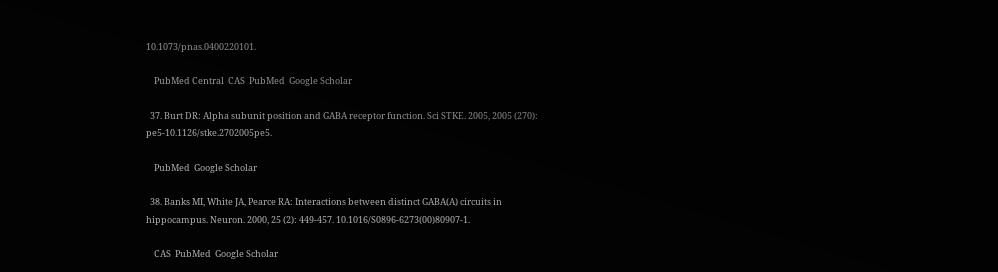10.1073/pnas.0400220101.

    PubMed Central  CAS  PubMed  Google Scholar

  37. Burt DR: Alpha subunit position and GABA receptor function. Sci STKE. 2005, 2005 (270): pe5-10.1126/stke.2702005pe5.

    PubMed  Google Scholar

  38. Banks MI, White JA, Pearce RA: Interactions between distinct GABA(A) circuits in hippocampus. Neuron. 2000, 25 (2): 449-457. 10.1016/S0896-6273(00)80907-1.

    CAS  PubMed  Google Scholar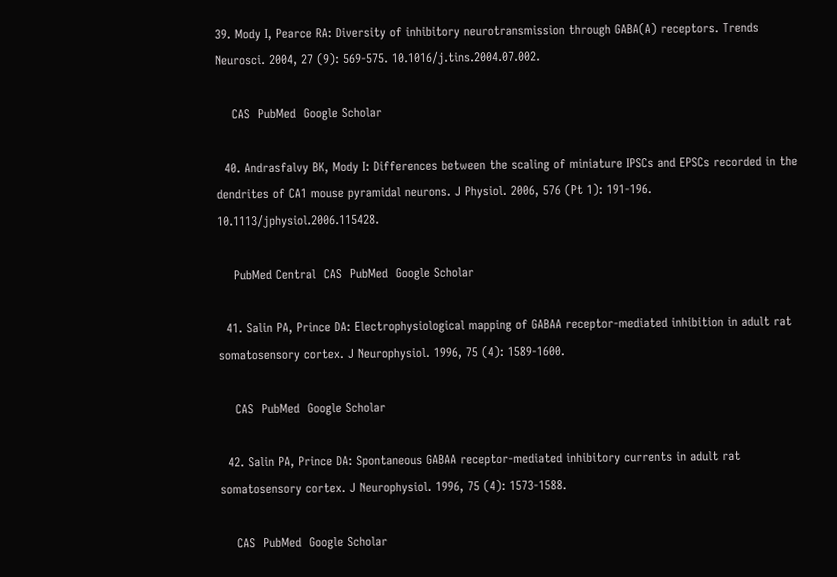39. Mody I, Pearce RA: Diversity of inhibitory neurotransmission through GABA(A) receptors. Trends Neurosci. 2004, 27 (9): 569-575. 10.1016/j.tins.2004.07.002.

    CAS  PubMed  Google Scholar

  40. Andrasfalvy BK, Mody I: Differences between the scaling of miniature IPSCs and EPSCs recorded in the dendrites of CA1 mouse pyramidal neurons. J Physiol. 2006, 576 (Pt 1): 191-196. 10.1113/jphysiol.2006.115428.

    PubMed Central  CAS  PubMed  Google Scholar

  41. Salin PA, Prince DA: Electrophysiological mapping of GABAA receptor-mediated inhibition in adult rat somatosensory cortex. J Neurophysiol. 1996, 75 (4): 1589-1600.

    CAS  PubMed  Google Scholar

  42. Salin PA, Prince DA: Spontaneous GABAA receptor-mediated inhibitory currents in adult rat somatosensory cortex. J Neurophysiol. 1996, 75 (4): 1573-1588.

    CAS  PubMed  Google Scholar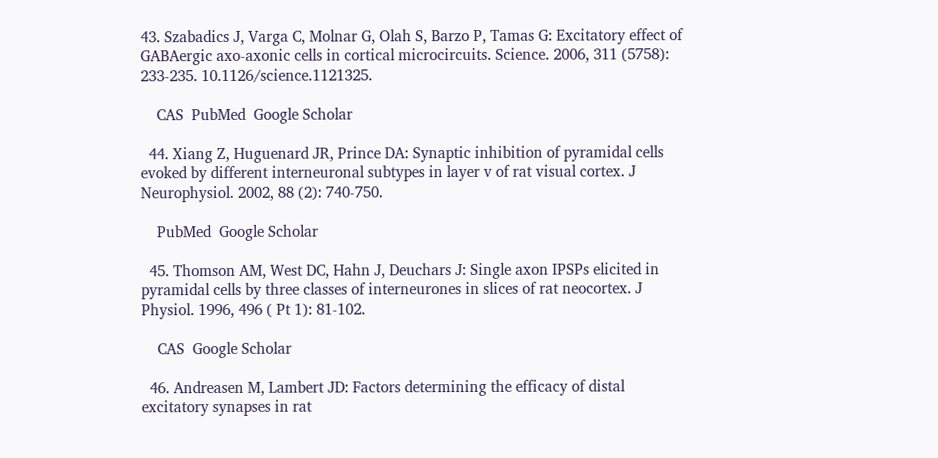43. Szabadics J, Varga C, Molnar G, Olah S, Barzo P, Tamas G: Excitatory effect of GABAergic axo-axonic cells in cortical microcircuits. Science. 2006, 311 (5758): 233-235. 10.1126/science.1121325.

    CAS  PubMed  Google Scholar

  44. Xiang Z, Huguenard JR, Prince DA: Synaptic inhibition of pyramidal cells evoked by different interneuronal subtypes in layer v of rat visual cortex. J Neurophysiol. 2002, 88 (2): 740-750.

    PubMed  Google Scholar

  45. Thomson AM, West DC, Hahn J, Deuchars J: Single axon IPSPs elicited in pyramidal cells by three classes of interneurones in slices of rat neocortex. J Physiol. 1996, 496 ( Pt 1): 81-102.

    CAS  Google Scholar

  46. Andreasen M, Lambert JD: Factors determining the efficacy of distal excitatory synapses in rat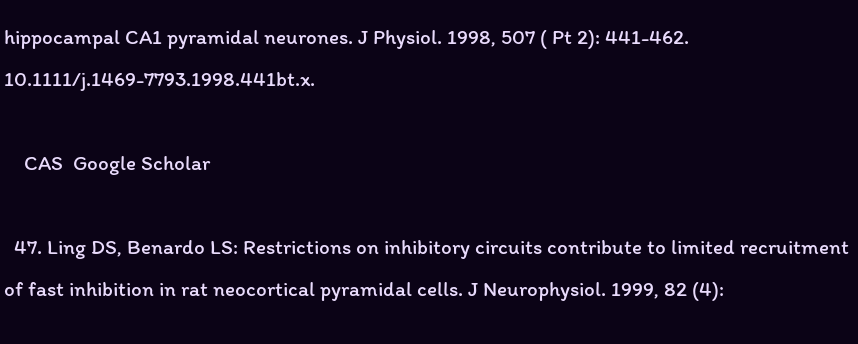hippocampal CA1 pyramidal neurones. J Physiol. 1998, 507 ( Pt 2): 441-462. 10.1111/j.1469-7793.1998.441bt.x.

    CAS  Google Scholar

  47. Ling DS, Benardo LS: Restrictions on inhibitory circuits contribute to limited recruitment of fast inhibition in rat neocortical pyramidal cells. J Neurophysiol. 1999, 82 (4):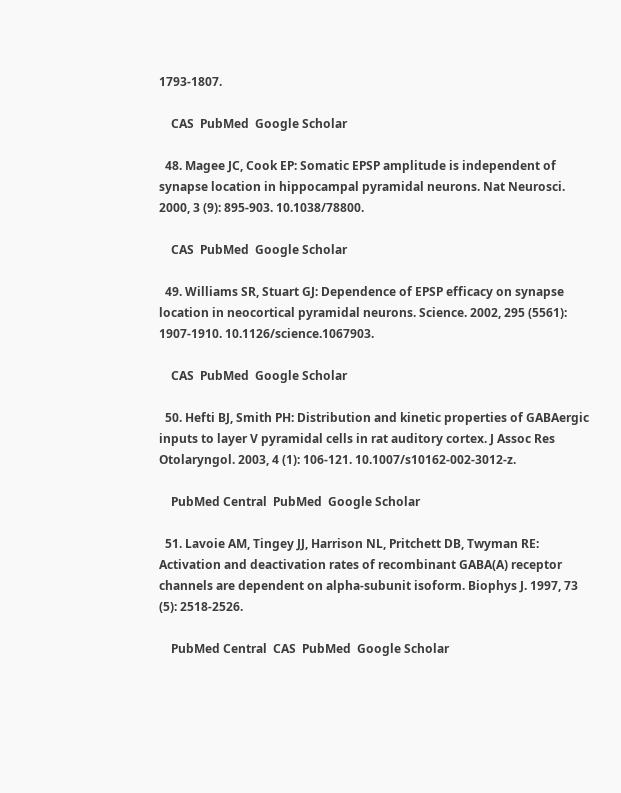1793-1807.

    CAS  PubMed  Google Scholar

  48. Magee JC, Cook EP: Somatic EPSP amplitude is independent of synapse location in hippocampal pyramidal neurons. Nat Neurosci. 2000, 3 (9): 895-903. 10.1038/78800.

    CAS  PubMed  Google Scholar

  49. Williams SR, Stuart GJ: Dependence of EPSP efficacy on synapse location in neocortical pyramidal neurons. Science. 2002, 295 (5561): 1907-1910. 10.1126/science.1067903.

    CAS  PubMed  Google Scholar

  50. Hefti BJ, Smith PH: Distribution and kinetic properties of GABAergic inputs to layer V pyramidal cells in rat auditory cortex. J Assoc Res Otolaryngol. 2003, 4 (1): 106-121. 10.1007/s10162-002-3012-z.

    PubMed Central  PubMed  Google Scholar

  51. Lavoie AM, Tingey JJ, Harrison NL, Pritchett DB, Twyman RE: Activation and deactivation rates of recombinant GABA(A) receptor channels are dependent on alpha-subunit isoform. Biophys J. 1997, 73 (5): 2518-2526.

    PubMed Central  CAS  PubMed  Google Scholar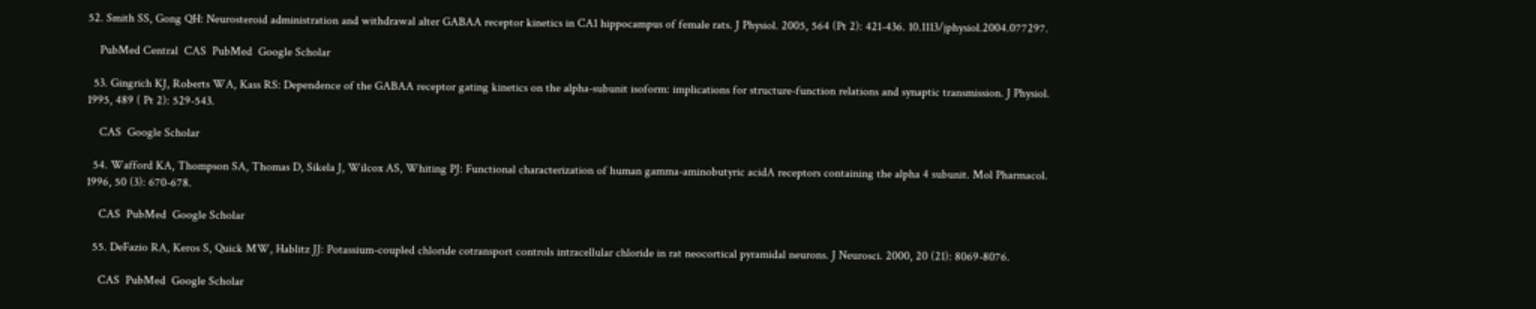52. Smith SS, Gong QH: Neurosteroid administration and withdrawal alter GABAA receptor kinetics in CA1 hippocampus of female rats. J Physiol. 2005, 564 (Pt 2): 421-436. 10.1113/jphysiol.2004.077297.

    PubMed Central  CAS  PubMed  Google Scholar

  53. Gingrich KJ, Roberts WA, Kass RS: Dependence of the GABAA receptor gating kinetics on the alpha-subunit isoform: implications for structure-function relations and synaptic transmission. J Physiol. 1995, 489 ( Pt 2): 529-543.

    CAS  Google Scholar

  54. Wafford KA, Thompson SA, Thomas D, Sikela J, Wilcox AS, Whiting PJ: Functional characterization of human gamma-aminobutyric acidA receptors containing the alpha 4 subunit. Mol Pharmacol. 1996, 50 (3): 670-678.

    CAS  PubMed  Google Scholar

  55. DeFazio RA, Keros S, Quick MW, Hablitz JJ: Potassium-coupled chloride cotransport controls intracellular chloride in rat neocortical pyramidal neurons. J Neurosci. 2000, 20 (21): 8069-8076.

    CAS  PubMed  Google Scholar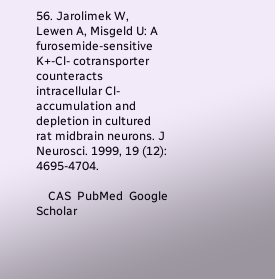56. Jarolimek W, Lewen A, Misgeld U: A furosemide-sensitive K+-Cl- cotransporter counteracts intracellular Cl- accumulation and depletion in cultured rat midbrain neurons. J Neurosci. 1999, 19 (12): 4695-4704.

    CAS  PubMed  Google Scholar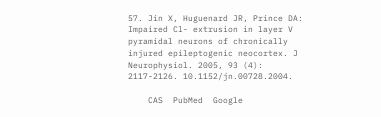57. Jin X, Huguenard JR, Prince DA: Impaired Cl- extrusion in layer V pyramidal neurons of chronically injured epileptogenic neocortex. J Neurophysiol. 2005, 93 (4): 2117-2126. 10.1152/jn.00728.2004.

    CAS  PubMed  Google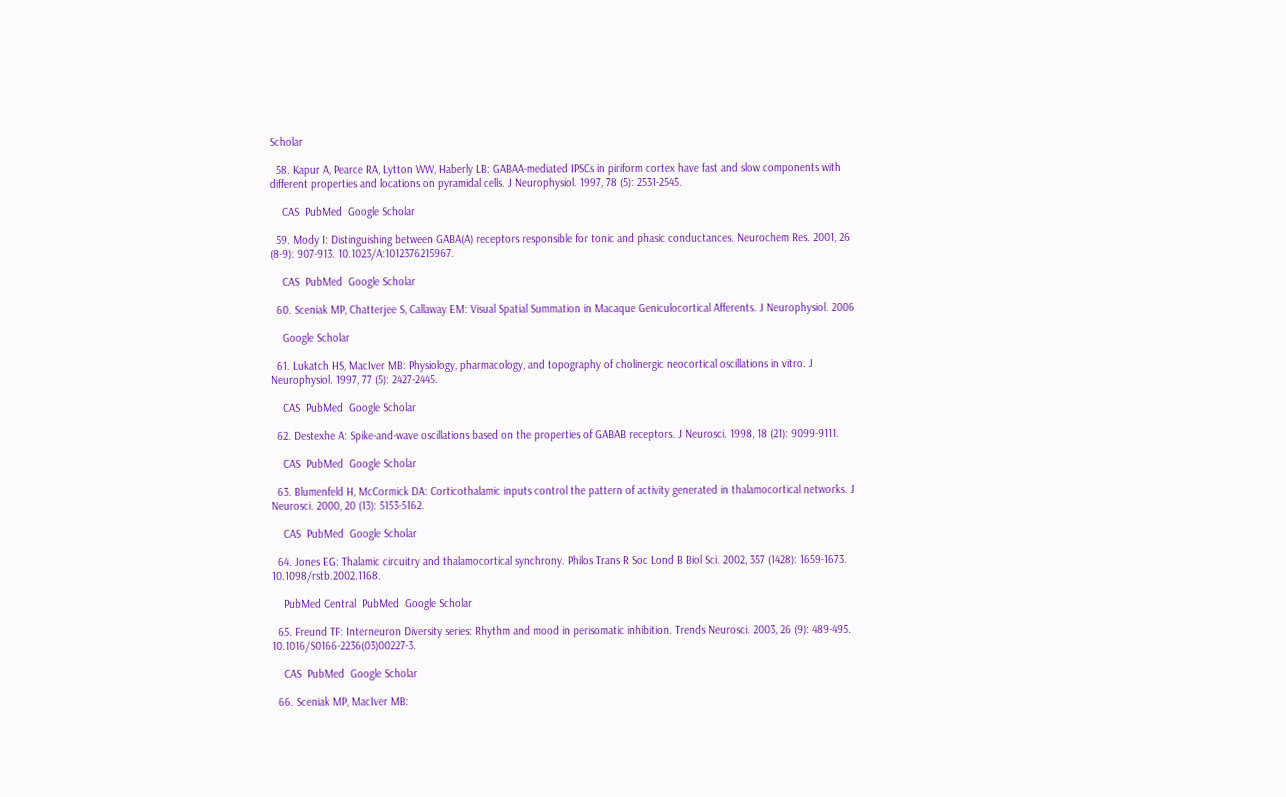Scholar

  58. Kapur A, Pearce RA, Lytton WW, Haberly LB: GABAA-mediated IPSCs in piriform cortex have fast and slow components with different properties and locations on pyramidal cells. J Neurophysiol. 1997, 78 (5): 2531-2545.

    CAS  PubMed  Google Scholar

  59. Mody I: Distinguishing between GABA(A) receptors responsible for tonic and phasic conductances. Neurochem Res. 2001, 26 (8-9): 907-913. 10.1023/A:1012376215967.

    CAS  PubMed  Google Scholar

  60. Sceniak MP, Chatterjee S, Callaway EM: Visual Spatial Summation in Macaque Geniculocortical Afferents. J Neurophysiol. 2006

    Google Scholar

  61. Lukatch HS, MacIver MB: Physiology, pharmacology, and topography of cholinergic neocortical oscillations in vitro. J Neurophysiol. 1997, 77 (5): 2427-2445.

    CAS  PubMed  Google Scholar

  62. Destexhe A: Spike-and-wave oscillations based on the properties of GABAB receptors. J Neurosci. 1998, 18 (21): 9099-9111.

    CAS  PubMed  Google Scholar

  63. Blumenfeld H, McCormick DA: Corticothalamic inputs control the pattern of activity generated in thalamocortical networks. J Neurosci. 2000, 20 (13): 5153-5162.

    CAS  PubMed  Google Scholar

  64. Jones EG: Thalamic circuitry and thalamocortical synchrony. Philos Trans R Soc Lond B Biol Sci. 2002, 357 (1428): 1659-1673. 10.1098/rstb.2002.1168.

    PubMed Central  PubMed  Google Scholar

  65. Freund TF: Interneuron Diversity series: Rhythm and mood in perisomatic inhibition. Trends Neurosci. 2003, 26 (9): 489-495. 10.1016/S0166-2236(03)00227-3.

    CAS  PubMed  Google Scholar

  66. Sceniak MP, MacIver MB: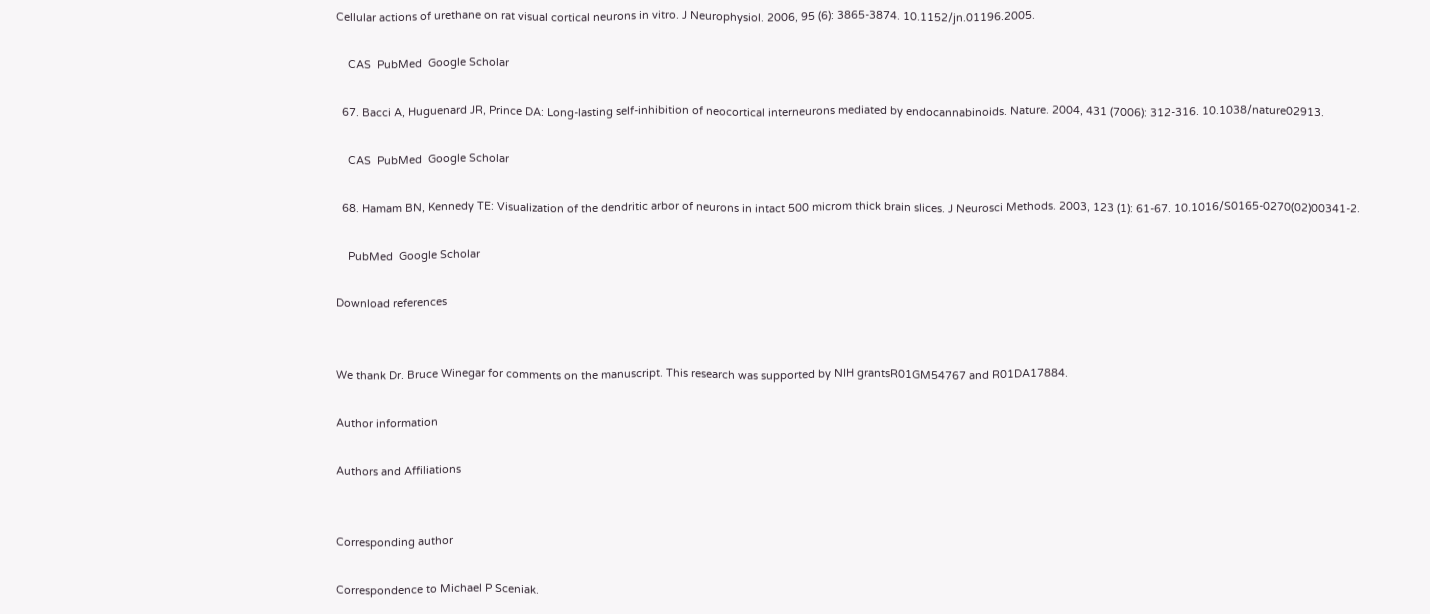Cellular actions of urethane on rat visual cortical neurons in vitro. J Neurophysiol. 2006, 95 (6): 3865-3874. 10.1152/jn.01196.2005.

    CAS  PubMed  Google Scholar

  67. Bacci A, Huguenard JR, Prince DA: Long-lasting self-inhibition of neocortical interneurons mediated by endocannabinoids. Nature. 2004, 431 (7006): 312-316. 10.1038/nature02913.

    CAS  PubMed  Google Scholar

  68. Hamam BN, Kennedy TE: Visualization of the dendritic arbor of neurons in intact 500 microm thick brain slices. J Neurosci Methods. 2003, 123 (1): 61-67. 10.1016/S0165-0270(02)00341-2.

    PubMed  Google Scholar

Download references


We thank Dr. Bruce Winegar for comments on the manuscript. This research was supported by NIH grantsR01GM54767 and R01DA17884.

Author information

Authors and Affiliations


Corresponding author

Correspondence to Michael P Sceniak.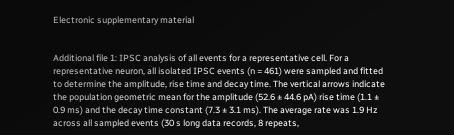Electronic supplementary material


Additional file 1: IPSC analysis of all events for a representative cell. For a representative neuron, all isolated IPSC events (n = 461) were sampled and fitted to determine the amplitude, rise time and decay time. The vertical arrows indicate the population geometric mean for the amplitude (52.6 ± 44.6 pA) rise time (1.1 ± 0.9 ms) and the decay time constant (7.3 ± 3.1 ms). The average rate was 1.9 Hz across all sampled events (30 s long data records, 8 repeats,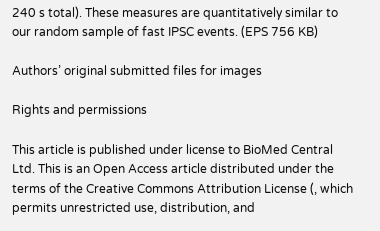240 s total). These measures are quantitatively similar to our random sample of fast IPSC events. (EPS 756 KB)

Authors’ original submitted files for images

Rights and permissions

This article is published under license to BioMed Central Ltd. This is an Open Access article distributed under the terms of the Creative Commons Attribution License (, which permits unrestricted use, distribution, and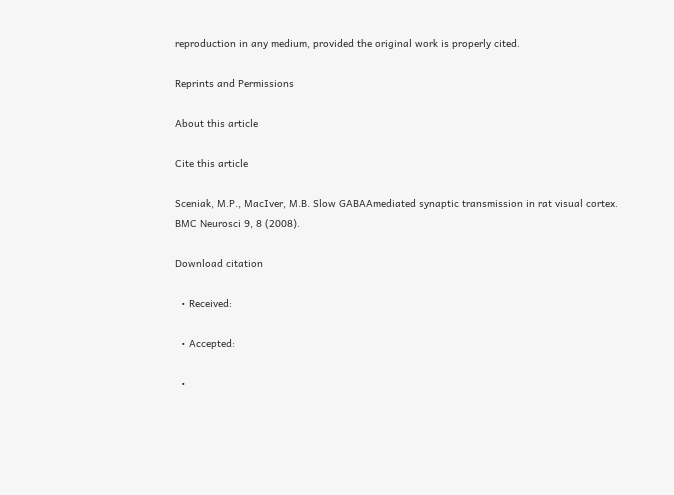reproduction in any medium, provided the original work is properly cited.

Reprints and Permissions

About this article

Cite this article

Sceniak, M.P., MacIver, M.B. Slow GABAAmediated synaptic transmission in rat visual cortex. BMC Neurosci 9, 8 (2008).

Download citation

  • Received:

  • Accepted:

  •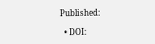Published:

  • DOI: